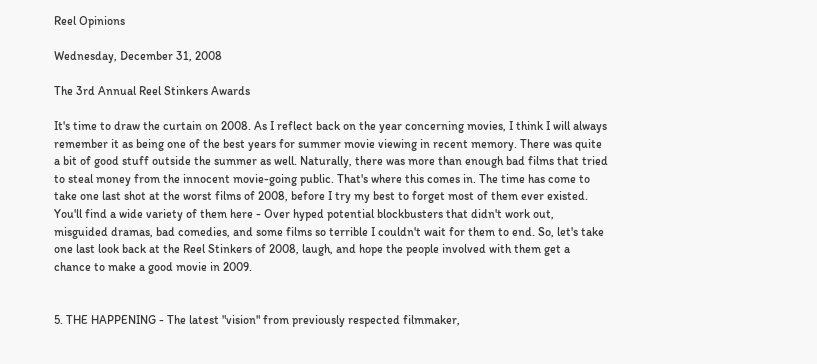Reel Opinions

Wednesday, December 31, 2008

The 3rd Annual Reel Stinkers Awards

It's time to draw the curtain on 2008. As I reflect back on the year concerning movies, I think I will always remember it as being one of the best years for summer movie viewing in recent memory. There was quite a bit of good stuff outside the summer as well. Naturally, there was more than enough bad films that tried to steal money from the innocent movie-going public. That's where this comes in. The time has come to take one last shot at the worst films of 2008, before I try my best to forget most of them ever existed. You'll find a wide variety of them here - Over hyped potential blockbusters that didn't work out, misguided dramas, bad comedies, and some films so terrible I couldn't wait for them to end. So, let's take one last look back at the Reel Stinkers of 2008, laugh, and hope the people involved with them get a chance to make a good movie in 2009.


5. THE HAPPENING - The latest "vision" from previously respected filmmaker,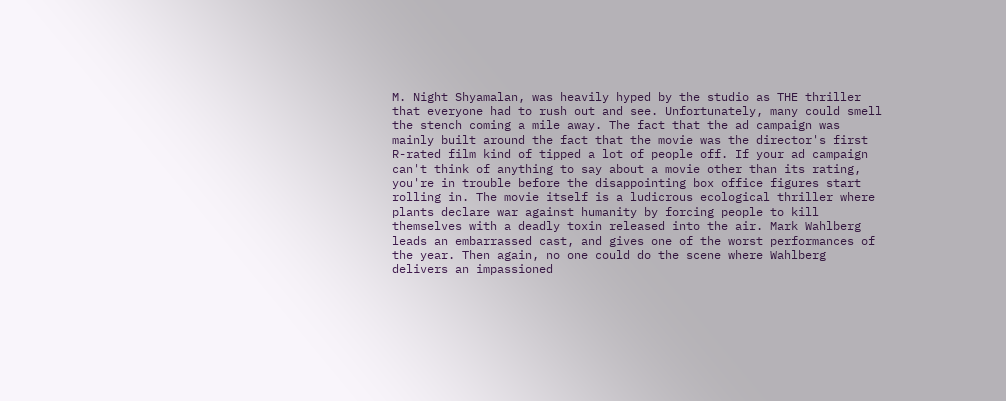M. Night Shyamalan, was heavily hyped by the studio as THE thriller that everyone had to rush out and see. Unfortunately, many could smell the stench coming a mile away. The fact that the ad campaign was mainly built around the fact that the movie was the director's first R-rated film kind of tipped a lot of people off. If your ad campaign can't think of anything to say about a movie other than its rating, you're in trouble before the disappointing box office figures start rolling in. The movie itself is a ludicrous ecological thriller where plants declare war against humanity by forcing people to kill themselves with a deadly toxin released into the air. Mark Wahlberg leads an embarrassed cast, and gives one of the worst performances of the year. Then again, no one could do the scene where Wahlberg delivers an impassioned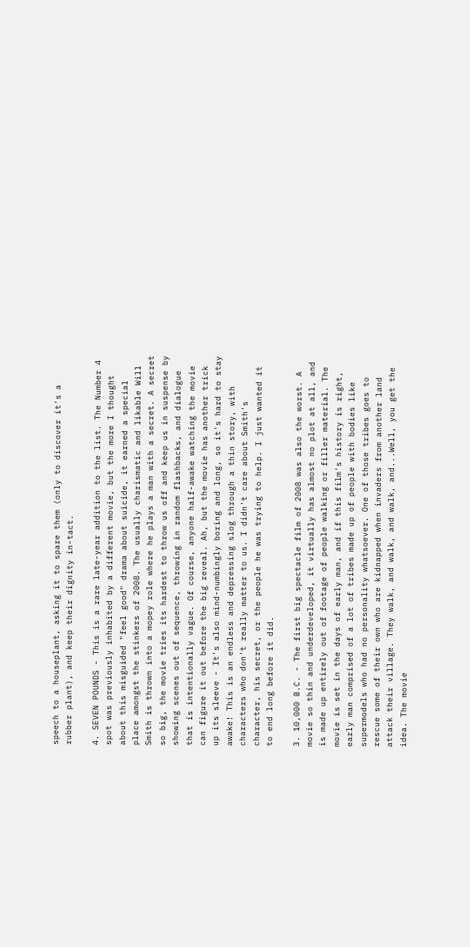speech to a houseplant, asking it to spare them (only to discover it's a rubber plant), and keep their dignity in-tact.

4. SEVEN POUNDS - This is a rare late-year addition to the list. The Number 4 spot was previously inhabited by a different movie, but the more I thought about this misguided "feel good" drama about suicide, it earned a special place amongst the stinkers of 2008. The usually charismatic and likable Will Smith is thrown into a mopey role where he plays a man with a secret. A secret so big, the movie tries its hardest to throw us off and keep us in suspense by showing scenes out of sequence, throwing in random flashbacks, and dialogue that is intentionally vague. Of course, anyone half-awake watching the movie can figure it out before the big reveal. Ah, but the movie has another trick up its sleeve - It's also mind-numbingly boring and long, so it's hard to stay awake! This is an endless and depressing slog through a thin story, with characters who don't really matter to us. I didn't care about Smith's character, his secret, or the people he was trying to help. I just wanted it to end long before it did.

3. 10,000 B.C. - The first big spectacle film of 2008 was also the worst. A movie so thin and underdeveloped, it virtually has almost no plot at all, and is made up entirely out of footage of people walking or filler material. The movie is set in the days of early man, and if this film's history is right, early man comprised of a lot of tribes made up of people with bodies like supermodels who had no personality whatsoever. One of those tribes goes to rescue some of their own who are kidnapped when invaders from another land attack their village. They walk, and walk, and walk, and...Well, you get the idea. The movie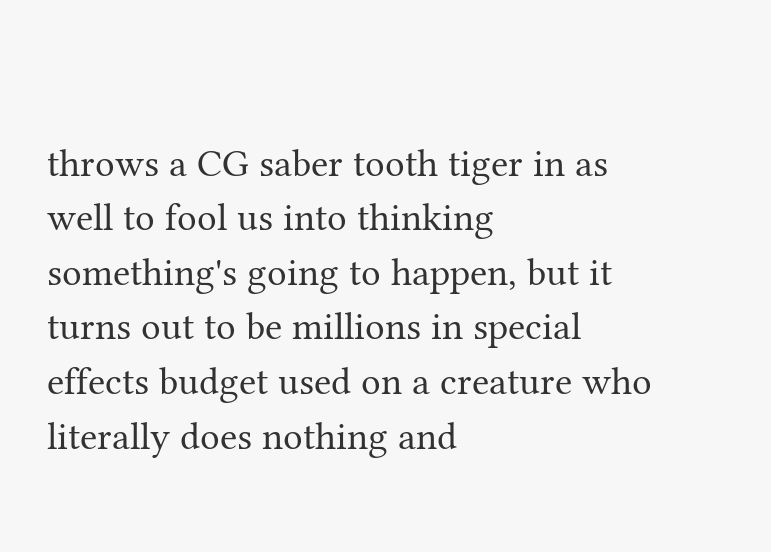throws a CG saber tooth tiger in as well to fool us into thinking something's going to happen, but it turns out to be millions in special effects budget used on a creature who literally does nothing and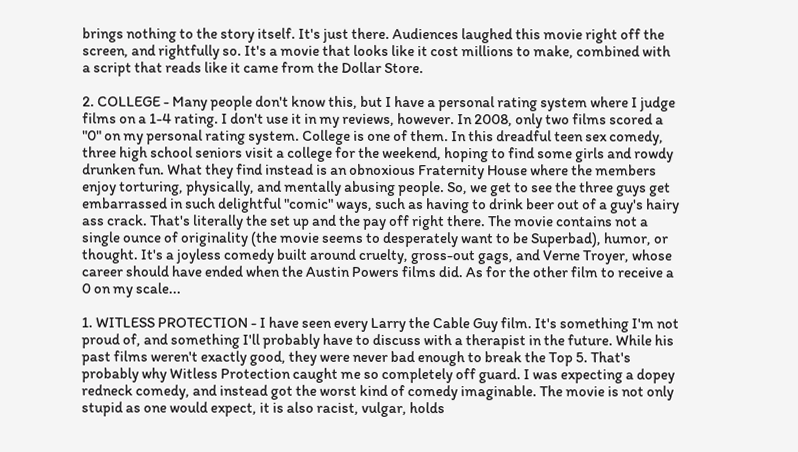brings nothing to the story itself. It's just there. Audiences laughed this movie right off the screen, and rightfully so. It's a movie that looks like it cost millions to make, combined with a script that reads like it came from the Dollar Store.

2. COLLEGE - Many people don't know this, but I have a personal rating system where I judge films on a 1-4 rating. I don't use it in my reviews, however. In 2008, only two films scored a "0" on my personal rating system. College is one of them. In this dreadful teen sex comedy, three high school seniors visit a college for the weekend, hoping to find some girls and rowdy drunken fun. What they find instead is an obnoxious Fraternity House where the members enjoy torturing, physically, and mentally abusing people. So, we get to see the three guys get embarrassed in such delightful "comic" ways, such as having to drink beer out of a guy's hairy ass crack. That's literally the set up and the pay off right there. The movie contains not a single ounce of originality (the movie seems to desperately want to be Superbad), humor, or thought. It's a joyless comedy built around cruelty, gross-out gags, and Verne Troyer, whose career should have ended when the Austin Powers films did. As for the other film to receive a 0 on my scale...

1. WITLESS PROTECTION - I have seen every Larry the Cable Guy film. It's something I'm not proud of, and something I'll probably have to discuss with a therapist in the future. While his past films weren't exactly good, they were never bad enough to break the Top 5. That's probably why Witless Protection caught me so completely off guard. I was expecting a dopey redneck comedy, and instead got the worst kind of comedy imaginable. The movie is not only stupid as one would expect, it is also racist, vulgar, holds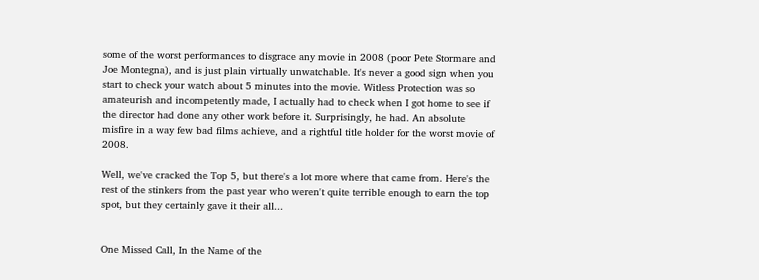some of the worst performances to disgrace any movie in 2008 (poor Pete Stormare and Joe Montegna), and is just plain virtually unwatchable. It's never a good sign when you start to check your watch about 5 minutes into the movie. Witless Protection was so amateurish and incompetently made, I actually had to check when I got home to see if the director had done any other work before it. Surprisingly, he had. An absolute misfire in a way few bad films achieve, and a rightful title holder for the worst movie of 2008.

Well, we've cracked the Top 5, but there's a lot more where that came from. Here's the rest of the stinkers from the past year who weren't quite terrible enough to earn the top spot, but they certainly gave it their all...


One Missed Call, In the Name of the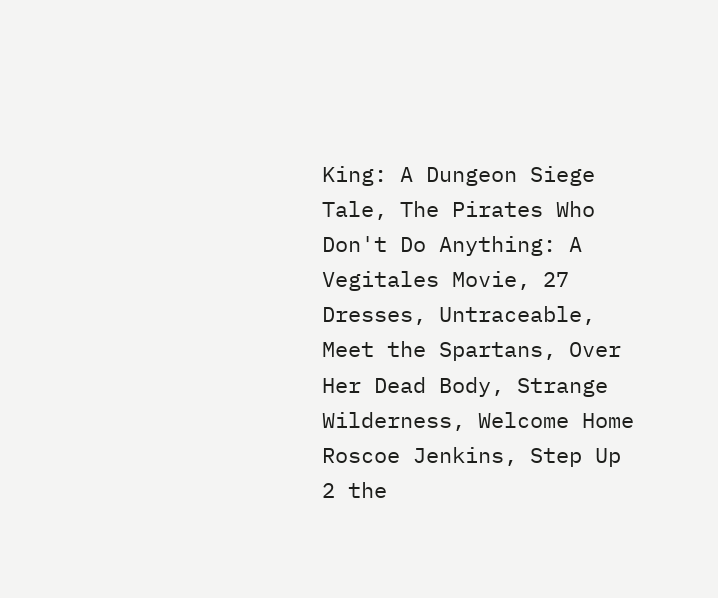King: A Dungeon Siege Tale, The Pirates Who Don't Do Anything: A Vegitales Movie, 27 Dresses, Untraceable, Meet the Spartans, Over Her Dead Body, Strange Wilderness, Welcome Home Roscoe Jenkins, Step Up 2 the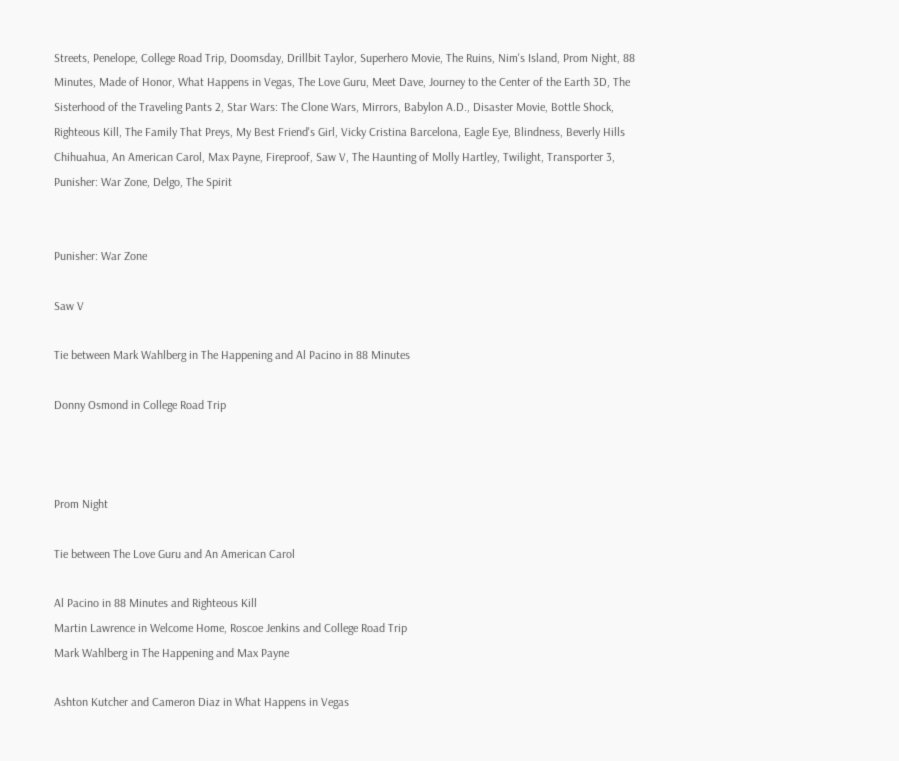Streets, Penelope, College Road Trip, Doomsday, Drillbit Taylor, Superhero Movie, The Ruins, Nim's Island, Prom Night, 88 Minutes, Made of Honor, What Happens in Vegas, The Love Guru, Meet Dave, Journey to the Center of the Earth 3D, The Sisterhood of the Traveling Pants 2, Star Wars: The Clone Wars, Mirrors, Babylon A.D., Disaster Movie, Bottle Shock, Righteous Kill, The Family That Preys, My Best Friend's Girl, Vicky Cristina Barcelona, Eagle Eye, Blindness, Beverly Hills Chihuahua, An American Carol, Max Payne, Fireproof, Saw V, The Haunting of Molly Hartley, Twilight, Transporter 3, Punisher: War Zone, Delgo, The Spirit


Punisher: War Zone

Saw V

Tie between Mark Wahlberg in The Happening and Al Pacino in 88 Minutes

Donny Osmond in College Road Trip



Prom Night

Tie between The Love Guru and An American Carol

Al Pacino in 88 Minutes and Righteous Kill
Martin Lawrence in Welcome Home, Roscoe Jenkins and College Road Trip
Mark Wahlberg in The Happening and Max Payne

Ashton Kutcher and Cameron Diaz in What Happens in Vegas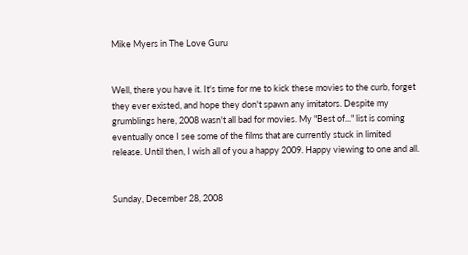Mike Myers in The Love Guru


Well, there you have it. It's time for me to kick these movies to the curb, forget they ever existed, and hope they don't spawn any imitators. Despite my grumblings here, 2008 wasn't all bad for movies. My "Best of..." list is coming eventually once I see some of the films that are currently stuck in limited release. Until then, I wish all of you a happy 2009. Happy viewing to one and all.


Sunday, December 28, 2008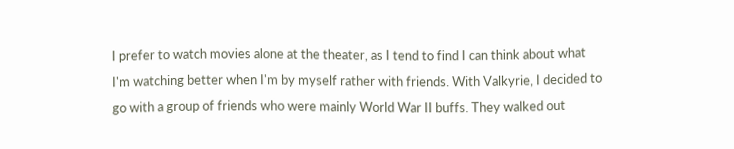I prefer to watch movies alone at the theater, as I tend to find I can think about what I'm watching better when I'm by myself rather with friends. With Valkyrie, I decided to go with a group of friends who were mainly World War II buffs. They walked out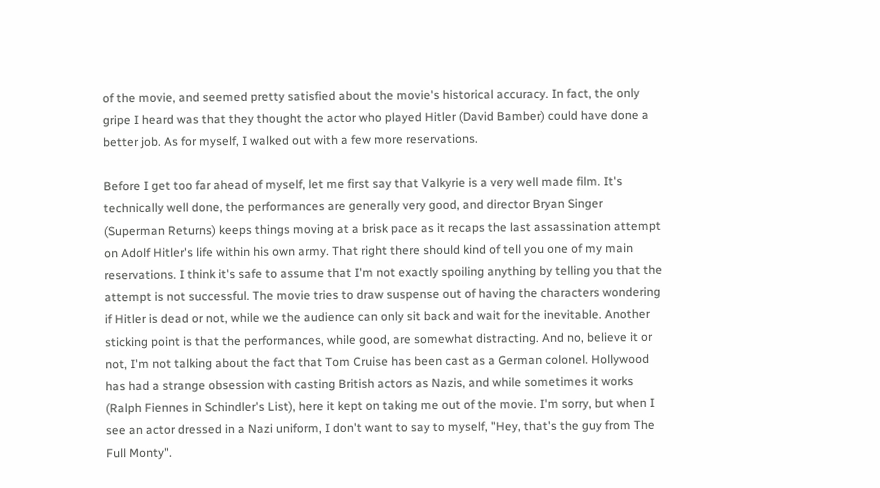of the movie, and seemed pretty satisfied about the movie's historical accuracy. In fact, the only gripe I heard was that they thought the actor who played Hitler (David Bamber) could have done a better job. As for myself, I walked out with a few more reservations.

Before I get too far ahead of myself, let me first say that Valkyrie is a very well made film. It's technically well done, the performances are generally very good, and director Bryan Singer (Superman Returns) keeps things moving at a brisk pace as it recaps the last assassination attempt on Adolf Hitler's life within his own army. That right there should kind of tell you one of my main reservations. I think it's safe to assume that I'm not exactly spoiling anything by telling you that the attempt is not successful. The movie tries to draw suspense out of having the characters wondering if Hitler is dead or not, while we the audience can only sit back and wait for the inevitable. Another sticking point is that the performances, while good, are somewhat distracting. And no, believe it or not, I'm not talking about the fact that Tom Cruise has been cast as a German colonel. Hollywood has had a strange obsession with casting British actors as Nazis, and while sometimes it works (Ralph Fiennes in Schindler's List), here it kept on taking me out of the movie. I'm sorry, but when I see an actor dressed in a Nazi uniform, I don't want to say to myself, "Hey, that's the guy from The Full Monty".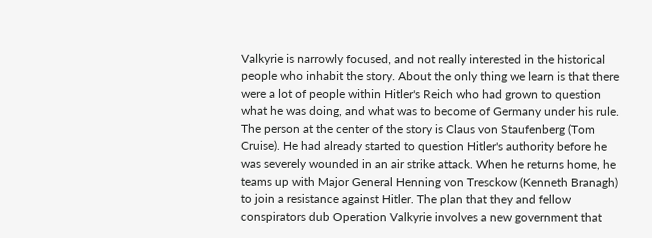Valkyrie is narrowly focused, and not really interested in the historical people who inhabit the story. About the only thing we learn is that there were a lot of people within Hitler's Reich who had grown to question what he was doing, and what was to become of Germany under his rule. The person at the center of the story is Claus von Staufenberg (Tom Cruise). He had already started to question Hitler's authority before he was severely wounded in an air strike attack. When he returns home, he teams up with Major General Henning von Tresckow (Kenneth Branagh) to join a resistance against Hitler. The plan that they and fellow conspirators dub Operation Valkyrie involves a new government that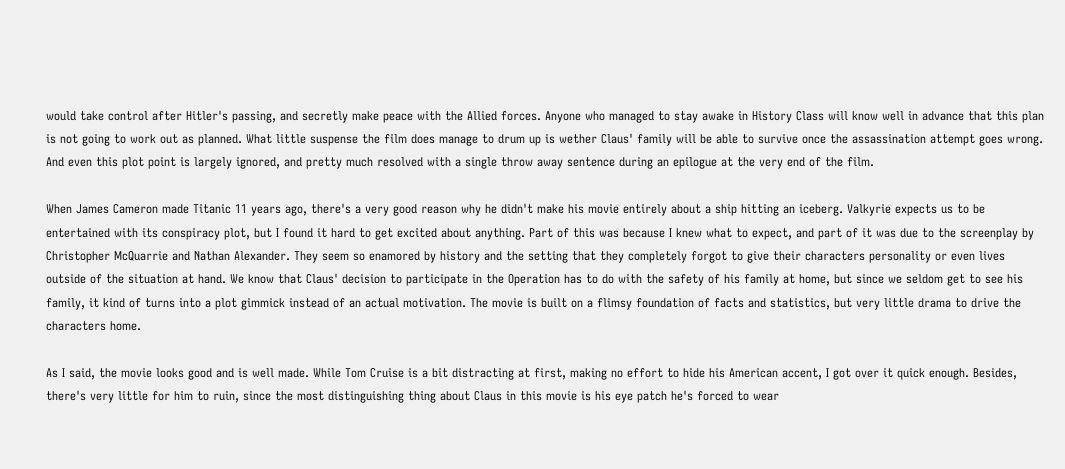would take control after Hitler's passing, and secretly make peace with the Allied forces. Anyone who managed to stay awake in History Class will know well in advance that this plan is not going to work out as planned. What little suspense the film does manage to drum up is wether Claus' family will be able to survive once the assassination attempt goes wrong. And even this plot point is largely ignored, and pretty much resolved with a single throw away sentence during an epilogue at the very end of the film.

When James Cameron made Titanic 11 years ago, there's a very good reason why he didn't make his movie entirely about a ship hitting an iceberg. Valkyrie expects us to be entertained with its conspiracy plot, but I found it hard to get excited about anything. Part of this was because I knew what to expect, and part of it was due to the screenplay by Christopher McQuarrie and Nathan Alexander. They seem so enamored by history and the setting that they completely forgot to give their characters personality or even lives outside of the situation at hand. We know that Claus' decision to participate in the Operation has to do with the safety of his family at home, but since we seldom get to see his family, it kind of turns into a plot gimmick instead of an actual motivation. The movie is built on a flimsy foundation of facts and statistics, but very little drama to drive the characters home.

As I said, the movie looks good and is well made. While Tom Cruise is a bit distracting at first, making no effort to hide his American accent, I got over it quick enough. Besides, there's very little for him to ruin, since the most distinguishing thing about Claus in this movie is his eye patch he's forced to wear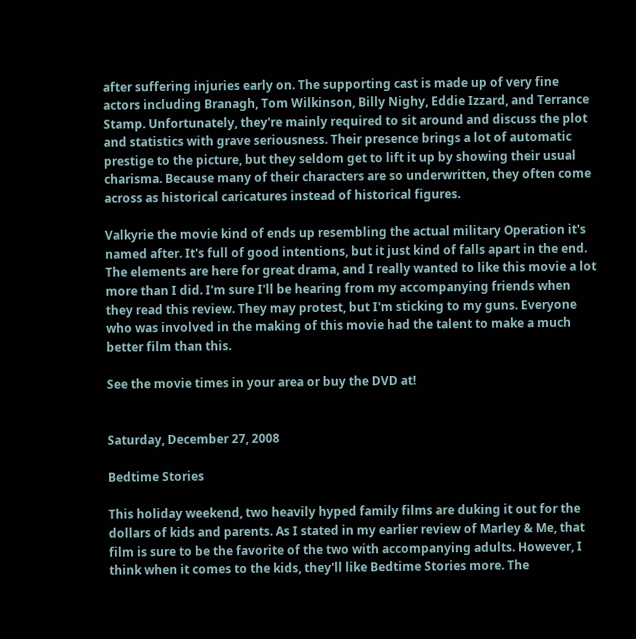after suffering injuries early on. The supporting cast is made up of very fine actors including Branagh, Tom Wilkinson, Billy Nighy, Eddie Izzard, and Terrance Stamp. Unfortunately, they're mainly required to sit around and discuss the plot and statistics with grave seriousness. Their presence brings a lot of automatic prestige to the picture, but they seldom get to lift it up by showing their usual charisma. Because many of their characters are so underwritten, they often come across as historical caricatures instead of historical figures.

Valkyrie the movie kind of ends up resembling the actual military Operation it's named after. It's full of good intentions, but it just kind of falls apart in the end. The elements are here for great drama, and I really wanted to like this movie a lot more than I did. I'm sure I'll be hearing from my accompanying friends when they read this review. They may protest, but I'm sticking to my guns. Everyone who was involved in the making of this movie had the talent to make a much better film than this.

See the movie times in your area or buy the DVD at!


Saturday, December 27, 2008

Bedtime Stories

This holiday weekend, two heavily hyped family films are duking it out for the dollars of kids and parents. As I stated in my earlier review of Marley & Me, that film is sure to be the favorite of the two with accompanying adults. However, I think when it comes to the kids, they'll like Bedtime Stories more. The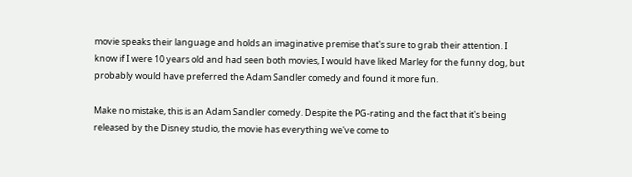movie speaks their language and holds an imaginative premise that's sure to grab their attention. I know if I were 10 years old and had seen both movies, I would have liked Marley for the funny dog, but probably would have preferred the Adam Sandler comedy and found it more fun.

Make no mistake, this is an Adam Sandler comedy. Despite the PG-rating and the fact that it's being released by the Disney studio, the movie has everything we've come to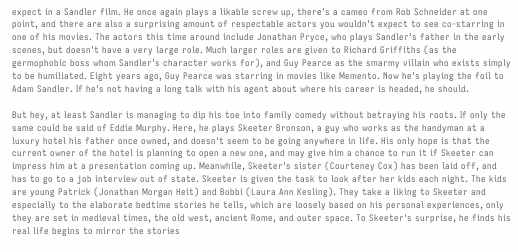expect in a Sandler film. He once again plays a likable screw up, there's a cameo from Rob Schneider at one point, and there are also a surprising amount of respectable actors you wouldn't expect to see co-starring in one of his movies. The actors this time around include Jonathan Pryce, who plays Sandler's father in the early scenes, but doesn't have a very large role. Much larger roles are given to Richard Griffiths (as the germophobic boss whom Sandler's character works for), and Guy Pearce as the smarmy villain who exists simply to be humiliated. Eight years ago, Guy Pearce was starring in movies like Memento. Now he's playing the foil to Adam Sandler. If he's not having a long talk with his agent about where his career is headed, he should.

But hey, at least Sandler is managing to dip his toe into family comedy without betraying his roots. If only the same could be said of Eddie Murphy. Here, he plays Skeeter Bronson, a guy who works as the handyman at a luxury hotel his father once owned, and doesn't seem to be going anywhere in life. His only hope is that the current owner of the hotel is planning to open a new one, and may give him a chance to run it if Skeeter can impress him at a presentation coming up. Meanwhile, Skeeter's sister (Courteney Cox) has been laid off, and has to go to a job interview out of state. Skeeter is given the task to look after her kids each night. The kids are young Patrick (Jonathan Morgan Heit) and Bobbi (Laura Ann Kesling). They take a liking to Skeeter and especially to the elaborate bedtime stories he tells, which are loosely based on his personal experiences, only they are set in medieval times, the old west, ancient Rome, and outer space. To Skeeter's surprise, he finds his real life begins to mirror the stories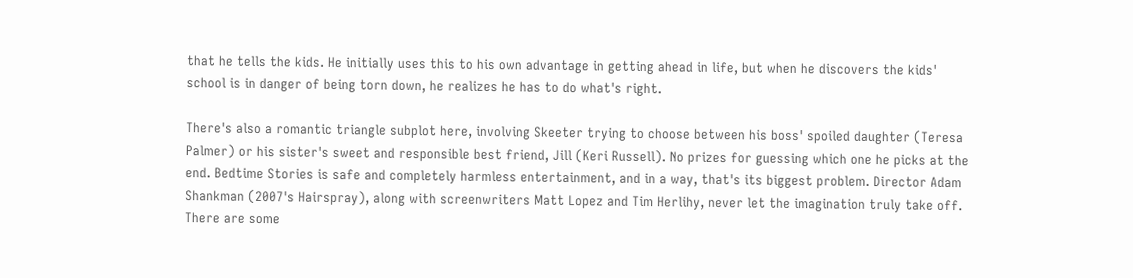that he tells the kids. He initially uses this to his own advantage in getting ahead in life, but when he discovers the kids' school is in danger of being torn down, he realizes he has to do what's right.

There's also a romantic triangle subplot here, involving Skeeter trying to choose between his boss' spoiled daughter (Teresa Palmer) or his sister's sweet and responsible best friend, Jill (Keri Russell). No prizes for guessing which one he picks at the end. Bedtime Stories is safe and completely harmless entertainment, and in a way, that's its biggest problem. Director Adam Shankman (2007's Hairspray), along with screenwriters Matt Lopez and Tim Herlihy, never let the imagination truly take off. There are some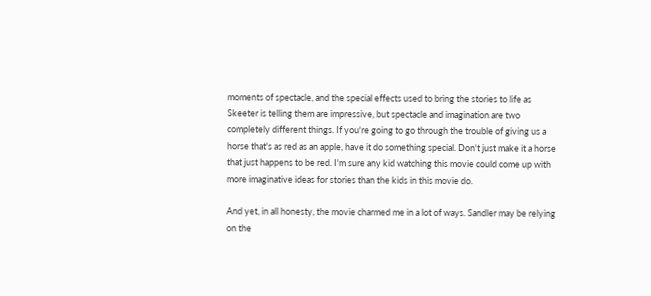moments of spectacle, and the special effects used to bring the stories to life as Skeeter is telling them are impressive, but spectacle and imagination are two completely different things. If you're going to go through the trouble of giving us a horse that's as red as an apple, have it do something special. Don't just make it a horse that just happens to be red. I'm sure any kid watching this movie could come up with more imaginative ideas for stories than the kids in this movie do.

And yet, in all honesty, the movie charmed me in a lot of ways. Sandler may be relying on the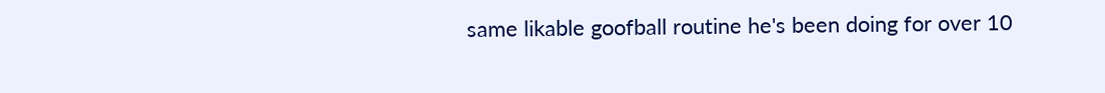same likable goofball routine he's been doing for over 10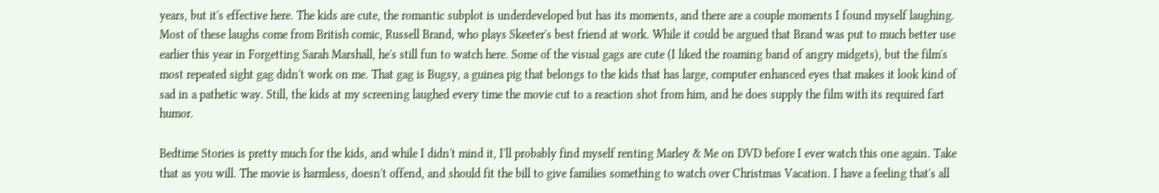years, but it's effective here. The kids are cute, the romantic subplot is underdeveloped but has its moments, and there are a couple moments I found myself laughing. Most of these laughs come from British comic, Russell Brand, who plays Skeeter's best friend at work. While it could be argued that Brand was put to much better use earlier this year in Forgetting Sarah Marshall, he's still fun to watch here. Some of the visual gags are cute (I liked the roaming band of angry midgets), but the film's most repeated sight gag didn't work on me. That gag is Bugsy, a guinea pig that belongs to the kids that has large, computer enhanced eyes that makes it look kind of sad in a pathetic way. Still, the kids at my screening laughed every time the movie cut to a reaction shot from him, and he does supply the film with its required fart humor.

Bedtime Stories is pretty much for the kids, and while I didn't mind it, I'll probably find myself renting Marley & Me on DVD before I ever watch this one again. Take that as you will. The movie is harmless, doesn't offend, and should fit the bill to give families something to watch over Christmas Vacation. I have a feeling that's all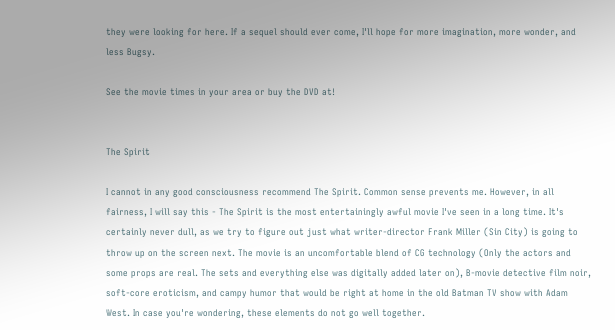they were looking for here. If a sequel should ever come, I'll hope for more imagination, more wonder, and less Bugsy.

See the movie times in your area or buy the DVD at!


The Spirit

I cannot in any good consciousness recommend The Spirit. Common sense prevents me. However, in all fairness, I will say this - The Spirit is the most entertainingly awful movie I've seen in a long time. It's certainly never dull, as we try to figure out just what writer-director Frank Miller (Sin City) is going to throw up on the screen next. The movie is an uncomfortable blend of CG technology (Only the actors and some props are real. The sets and everything else was digitally added later on), B-movie detective film noir, soft-core eroticism, and campy humor that would be right at home in the old Batman TV show with Adam West. In case you're wondering, these elements do not go well together.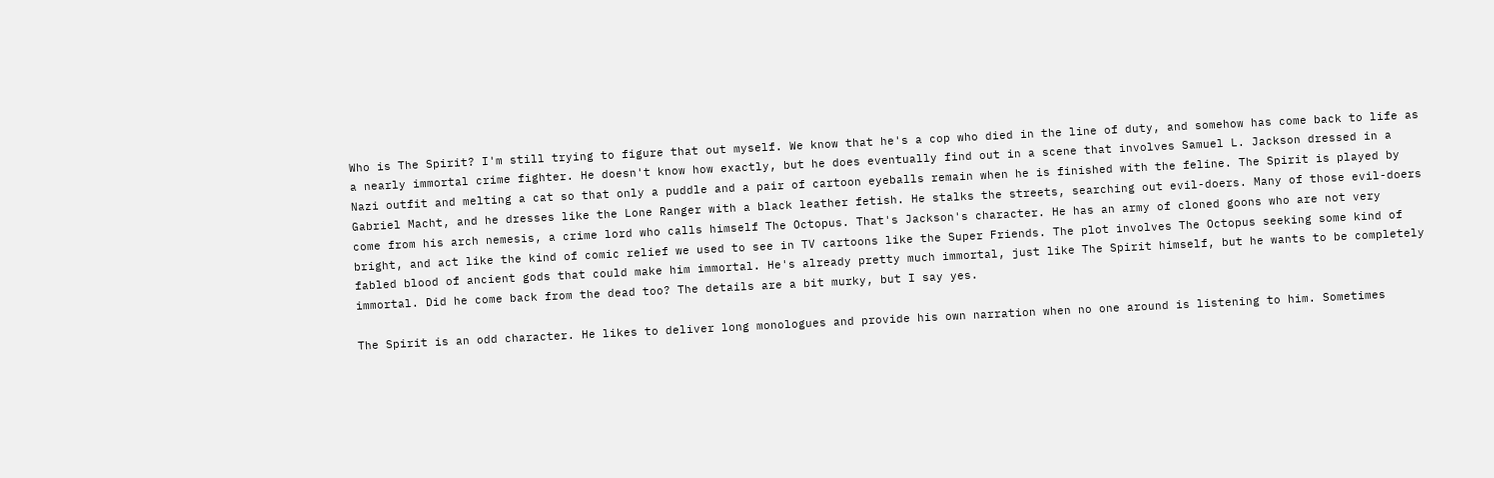Who is The Spirit? I'm still trying to figure that out myself. We know that he's a cop who died in the line of duty, and somehow has come back to life as a nearly immortal crime fighter. He doesn't know how exactly, but he does eventually find out in a scene that involves Samuel L. Jackson dressed in a Nazi outfit and melting a cat so that only a puddle and a pair of cartoon eyeballs remain when he is finished with the feline. The Spirit is played by Gabriel Macht, and he dresses like the Lone Ranger with a black leather fetish. He stalks the streets, searching out evil-doers. Many of those evil-doers come from his arch nemesis, a crime lord who calls himself The Octopus. That's Jackson's character. He has an army of cloned goons who are not very bright, and act like the kind of comic relief we used to see in TV cartoons like the Super Friends. The plot involves The Octopus seeking some kind of fabled blood of ancient gods that could make him immortal. He's already pretty much immortal, just like The Spirit himself, but he wants to be completely immortal. Did he come back from the dead too? The details are a bit murky, but I say yes.

The Spirit is an odd character. He likes to deliver long monologues and provide his own narration when no one around is listening to him. Sometimes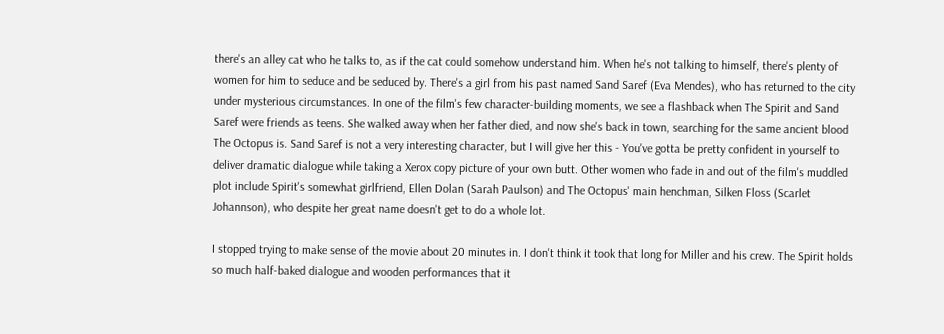there's an alley cat who he talks to, as if the cat could somehow understand him. When he's not talking to himself, there's plenty of women for him to seduce and be seduced by. There's a girl from his past named Sand Saref (Eva Mendes), who has returned to the city under mysterious circumstances. In one of the film's few character-building moments, we see a flashback when The Spirit and Sand Saref were friends as teens. She walked away when her father died, and now she's back in town, searching for the same ancient blood The Octopus is. Sand Saref is not a very interesting character, but I will give her this - You've gotta be pretty confident in yourself to deliver dramatic dialogue while taking a Xerox copy picture of your own butt. Other women who fade in and out of the film's muddled plot include Spirit's somewhat girlfriend, Ellen Dolan (Sarah Paulson) and The Octopus' main henchman, Silken Floss (Scarlet Johannson), who despite her great name doesn't get to do a whole lot.

I stopped trying to make sense of the movie about 20 minutes in. I don't think it took that long for Miller and his crew. The Spirit holds so much half-baked dialogue and wooden performances that it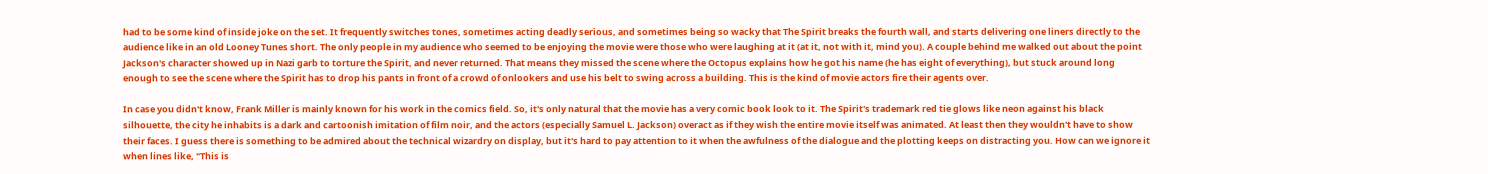had to be some kind of inside joke on the set. It frequently switches tones, sometimes acting deadly serious, and sometimes being so wacky that The Spirit breaks the fourth wall, and starts delivering one liners directly to the audience like in an old Looney Tunes short. The only people in my audience who seemed to be enjoying the movie were those who were laughing at it (at it, not with it, mind you). A couple behind me walked out about the point Jackson's character showed up in Nazi garb to torture the Spirit, and never returned. That means they missed the scene where the Octopus explains how he got his name (he has eight of everything), but stuck around long enough to see the scene where the Spirit has to drop his pants in front of a crowd of onlookers and use his belt to swing across a building. This is the kind of movie actors fire their agents over.

In case you didn't know, Frank Miller is mainly known for his work in the comics field. So, it's only natural that the movie has a very comic book look to it. The Spirit's trademark red tie glows like neon against his black silhouette, the city he inhabits is a dark and cartoonish imitation of film noir, and the actors (especially Samuel L. Jackson) overact as if they wish the entire movie itself was animated. At least then they wouldn't have to show their faces. I guess there is something to be admired about the technical wizardry on display, but it's hard to pay attention to it when the awfulness of the dialogue and the plotting keeps on distracting you. How can we ignore it when lines like, "This is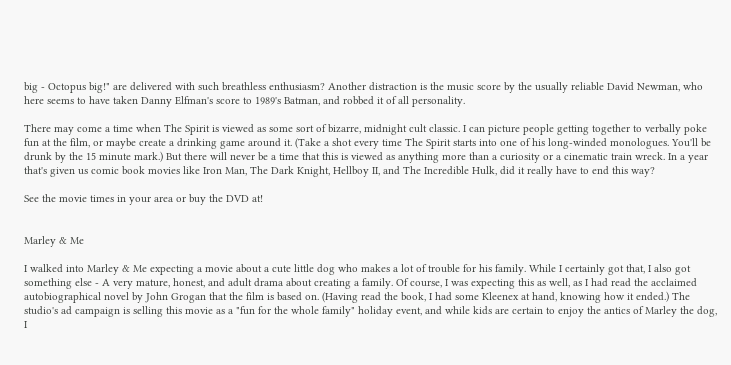big - Octopus big!" are delivered with such breathless enthusiasm? Another distraction is the music score by the usually reliable David Newman, who here seems to have taken Danny Elfman's score to 1989's Batman, and robbed it of all personality.

There may come a time when The Spirit is viewed as some sort of bizarre, midnight cult classic. I can picture people getting together to verbally poke fun at the film, or maybe create a drinking game around it. (Take a shot every time The Spirit starts into one of his long-winded monologues. You'll be drunk by the 15 minute mark.) But there will never be a time that this is viewed as anything more than a curiosity or a cinematic train wreck. In a year that's given us comic book movies like Iron Man, The Dark Knight, Hellboy II, and The Incredible Hulk, did it really have to end this way?

See the movie times in your area or buy the DVD at!


Marley & Me

I walked into Marley & Me expecting a movie about a cute little dog who makes a lot of trouble for his family. While I certainly got that, I also got something else - A very mature, honest, and adult drama about creating a family. Of course, I was expecting this as well, as I had read the acclaimed autobiographical novel by John Grogan that the film is based on. (Having read the book, I had some Kleenex at hand, knowing how it ended.) The studio's ad campaign is selling this movie as a "fun for the whole family" holiday event, and while kids are certain to enjoy the antics of Marley the dog, I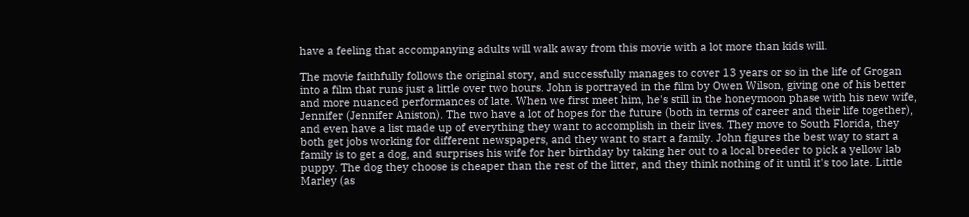have a feeling that accompanying adults will walk away from this movie with a lot more than kids will.

The movie faithfully follows the original story, and successfully manages to cover 13 years or so in the life of Grogan into a film that runs just a little over two hours. John is portrayed in the film by Owen Wilson, giving one of his better and more nuanced performances of late. When we first meet him, he's still in the honeymoon phase with his new wife, Jennifer (Jennifer Aniston). The two have a lot of hopes for the future (both in terms of career and their life together), and even have a list made up of everything they want to accomplish in their lives. They move to South Florida, they both get jobs working for different newspapers, and they want to start a family. John figures the best way to start a family is to get a dog, and surprises his wife for her birthday by taking her out to a local breeder to pick a yellow lab puppy. The dog they choose is cheaper than the rest of the litter, and they think nothing of it until it's too late. Little Marley (as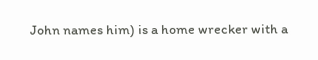John names him) is a home wrecker with a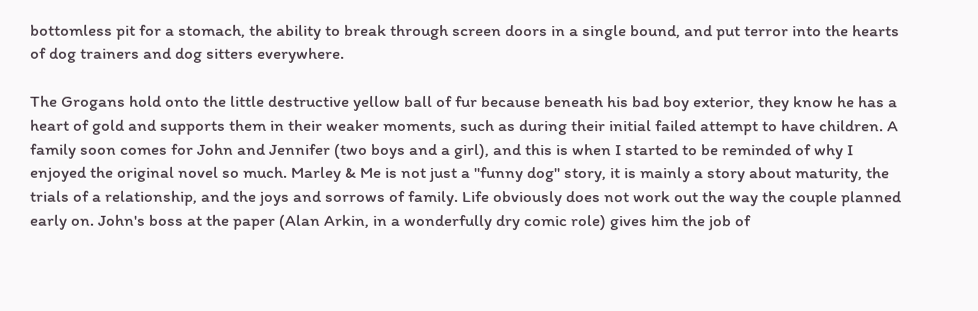bottomless pit for a stomach, the ability to break through screen doors in a single bound, and put terror into the hearts of dog trainers and dog sitters everywhere.

The Grogans hold onto the little destructive yellow ball of fur because beneath his bad boy exterior, they know he has a heart of gold and supports them in their weaker moments, such as during their initial failed attempt to have children. A family soon comes for John and Jennifer (two boys and a girl), and this is when I started to be reminded of why I enjoyed the original novel so much. Marley & Me is not just a "funny dog" story, it is mainly a story about maturity, the trials of a relationship, and the joys and sorrows of family. Life obviously does not work out the way the couple planned early on. John's boss at the paper (Alan Arkin, in a wonderfully dry comic role) gives him the job of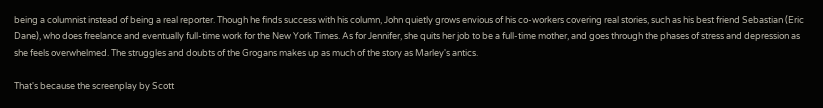being a columnist instead of being a real reporter. Though he finds success with his column, John quietly grows envious of his co-workers covering real stories, such as his best friend Sebastian (Eric Dane), who does freelance and eventually full-time work for the New York Times. As for Jennifer, she quits her job to be a full-time mother, and goes through the phases of stress and depression as she feels overwhelmed. The struggles and doubts of the Grogans makes up as much of the story as Marley's antics.

That's because the screenplay by Scott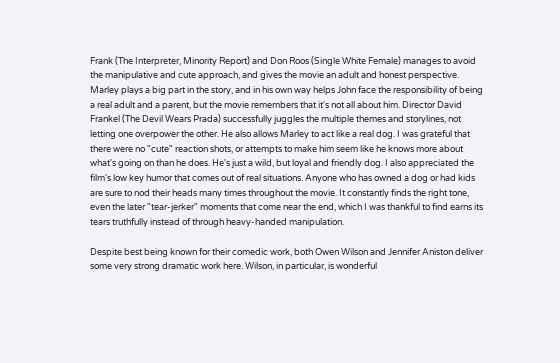Frank (The Interpreter, Minority Report) and Don Roos (Single White Female) manages to avoid the manipulative and cute approach, and gives the movie an adult and honest perspective. Marley plays a big part in the story, and in his own way helps John face the responsibility of being a real adult and a parent, but the movie remembers that it's not all about him. Director David Frankel (The Devil Wears Prada) successfully juggles the multiple themes and storylines, not letting one overpower the other. He also allows Marley to act like a real dog. I was grateful that there were no "cute" reaction shots, or attempts to make him seem like he knows more about what's going on than he does. He's just a wild, but loyal and friendly dog. I also appreciated the film's low key humor that comes out of real situations. Anyone who has owned a dog or had kids are sure to nod their heads many times throughout the movie. It constantly finds the right tone, even the later "tear-jerker" moments that come near the end, which I was thankful to find earns its tears truthfully instead of through heavy-handed manipulation.

Despite best being known for their comedic work, both Owen Wilson and Jennifer Aniston deliver some very strong dramatic work here. Wilson, in particular, is wonderful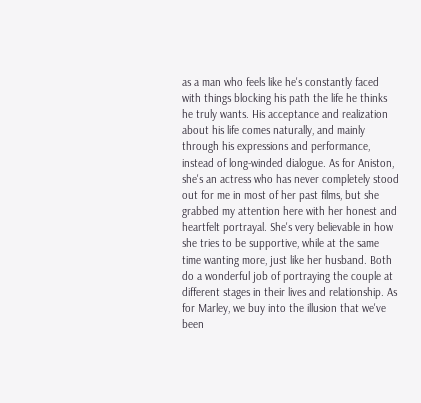as a man who feels like he's constantly faced with things blocking his path the life he thinks he truly wants. His acceptance and realization about his life comes naturally, and mainly through his expressions and performance, instead of long-winded dialogue. As for Aniston, she's an actress who has never completely stood out for me in most of her past films, but she grabbed my attention here with her honest and heartfelt portrayal. She's very believable in how she tries to be supportive, while at the same time wanting more, just like her husband. Both do a wonderful job of portraying the couple at different stages in their lives and relationship. As for Marley, we buy into the illusion that we've been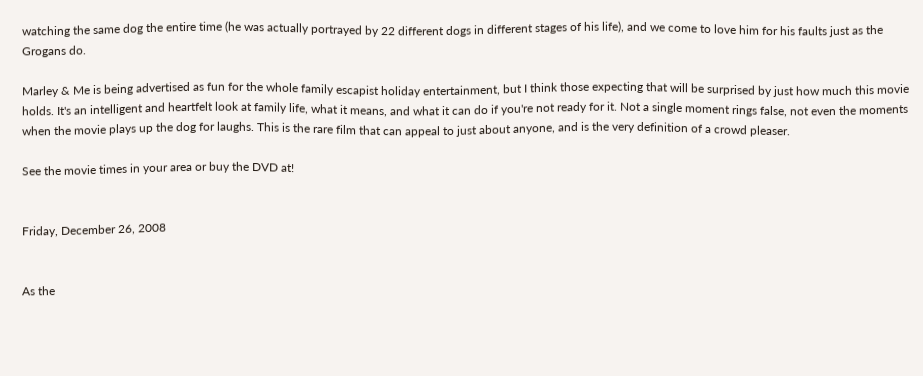watching the same dog the entire time (he was actually portrayed by 22 different dogs in different stages of his life), and we come to love him for his faults just as the Grogans do.

Marley & Me is being advertised as fun for the whole family escapist holiday entertainment, but I think those expecting that will be surprised by just how much this movie holds. It's an intelligent and heartfelt look at family life, what it means, and what it can do if you're not ready for it. Not a single moment rings false, not even the moments when the movie plays up the dog for laughs. This is the rare film that can appeal to just about anyone, and is the very definition of a crowd pleaser.

See the movie times in your area or buy the DVD at!


Friday, December 26, 2008


As the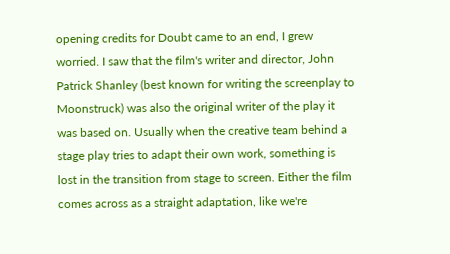opening credits for Doubt came to an end, I grew worried. I saw that the film's writer and director, John Patrick Shanley (best known for writing the screenplay to Moonstruck) was also the original writer of the play it was based on. Usually when the creative team behind a stage play tries to adapt their own work, something is lost in the transition from stage to screen. Either the film comes across as a straight adaptation, like we're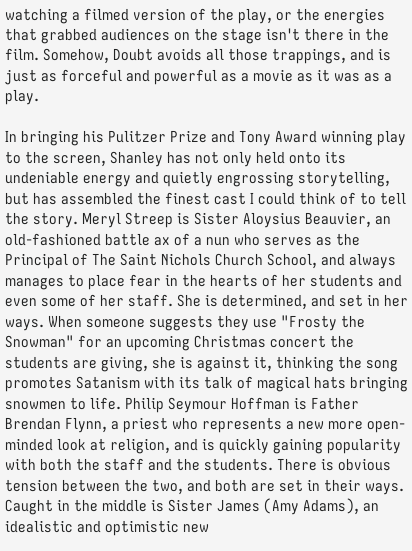watching a filmed version of the play, or the energies that grabbed audiences on the stage isn't there in the film. Somehow, Doubt avoids all those trappings, and is just as forceful and powerful as a movie as it was as a play.

In bringing his Pulitzer Prize and Tony Award winning play to the screen, Shanley has not only held onto its undeniable energy and quietly engrossing storytelling, but has assembled the finest cast I could think of to tell the story. Meryl Streep is Sister Aloysius Beauvier, an old-fashioned battle ax of a nun who serves as the Principal of The Saint Nichols Church School, and always manages to place fear in the hearts of her students and even some of her staff. She is determined, and set in her ways. When someone suggests they use "Frosty the Snowman" for an upcoming Christmas concert the students are giving, she is against it, thinking the song promotes Satanism with its talk of magical hats bringing snowmen to life. Philip Seymour Hoffman is Father Brendan Flynn, a priest who represents a new more open-minded look at religion, and is quickly gaining popularity with both the staff and the students. There is obvious tension between the two, and both are set in their ways. Caught in the middle is Sister James (Amy Adams), an idealistic and optimistic new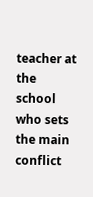teacher at the school who sets the main conflict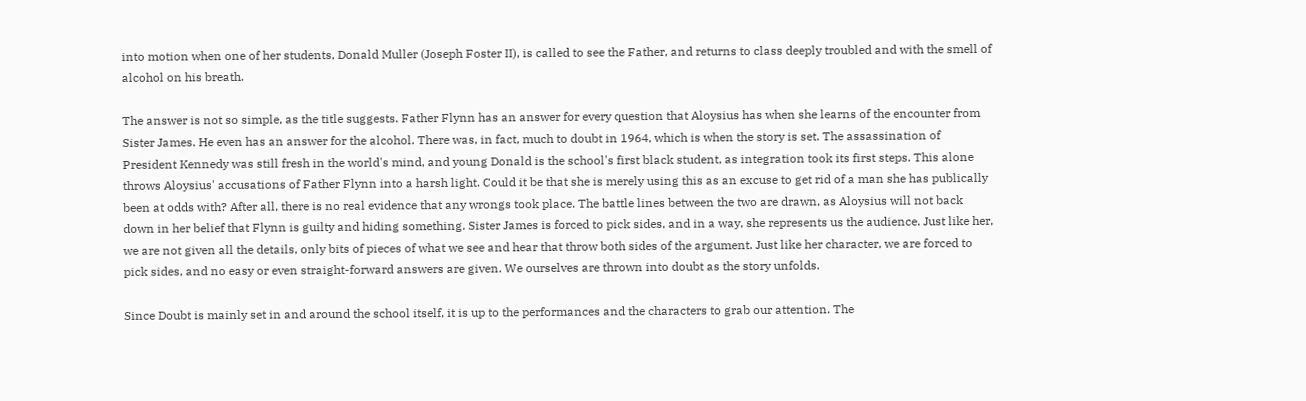into motion when one of her students, Donald Muller (Joseph Foster II), is called to see the Father, and returns to class deeply troubled and with the smell of alcohol on his breath.

The answer is not so simple, as the title suggests. Father Flynn has an answer for every question that Aloysius has when she learns of the encounter from Sister James. He even has an answer for the alcohol. There was, in fact, much to doubt in 1964, which is when the story is set. The assassination of President Kennedy was still fresh in the world's mind, and young Donald is the school's first black student, as integration took its first steps. This alone throws Aloysius' accusations of Father Flynn into a harsh light. Could it be that she is merely using this as an excuse to get rid of a man she has publically been at odds with? After all, there is no real evidence that any wrongs took place. The battle lines between the two are drawn, as Aloysius will not back down in her belief that Flynn is guilty and hiding something. Sister James is forced to pick sides, and in a way, she represents us the audience. Just like her, we are not given all the details, only bits of pieces of what we see and hear that throw both sides of the argument. Just like her character, we are forced to pick sides, and no easy or even straight-forward answers are given. We ourselves are thrown into doubt as the story unfolds.

Since Doubt is mainly set in and around the school itself, it is up to the performances and the characters to grab our attention. The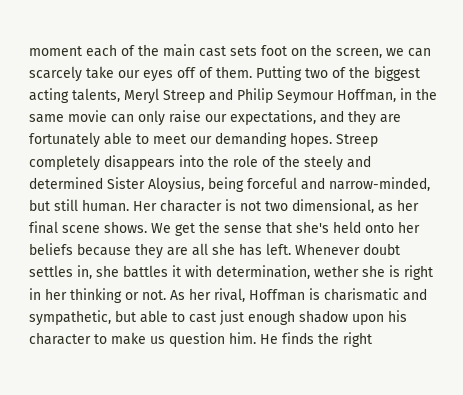moment each of the main cast sets foot on the screen, we can scarcely take our eyes off of them. Putting two of the biggest acting talents, Meryl Streep and Philip Seymour Hoffman, in the same movie can only raise our expectations, and they are fortunately able to meet our demanding hopes. Streep completely disappears into the role of the steely and determined Sister Aloysius, being forceful and narrow-minded, but still human. Her character is not two dimensional, as her final scene shows. We get the sense that she's held onto her beliefs because they are all she has left. Whenever doubt settles in, she battles it with determination, wether she is right in her thinking or not. As her rival, Hoffman is charismatic and sympathetic, but able to cast just enough shadow upon his character to make us question him. He finds the right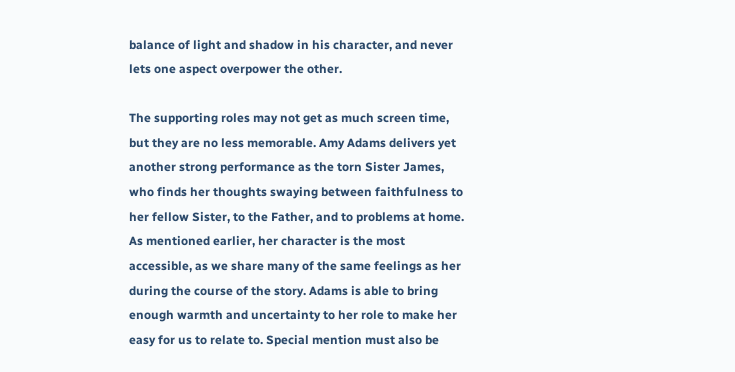balance of light and shadow in his character, and never lets one aspect overpower the other.

The supporting roles may not get as much screen time, but they are no less memorable. Amy Adams delivers yet another strong performance as the torn Sister James, who finds her thoughts swaying between faithfulness to her fellow Sister, to the Father, and to problems at home. As mentioned earlier, her character is the most accessible, as we share many of the same feelings as her during the course of the story. Adams is able to bring enough warmth and uncertainty to her role to make her easy for us to relate to. Special mention must also be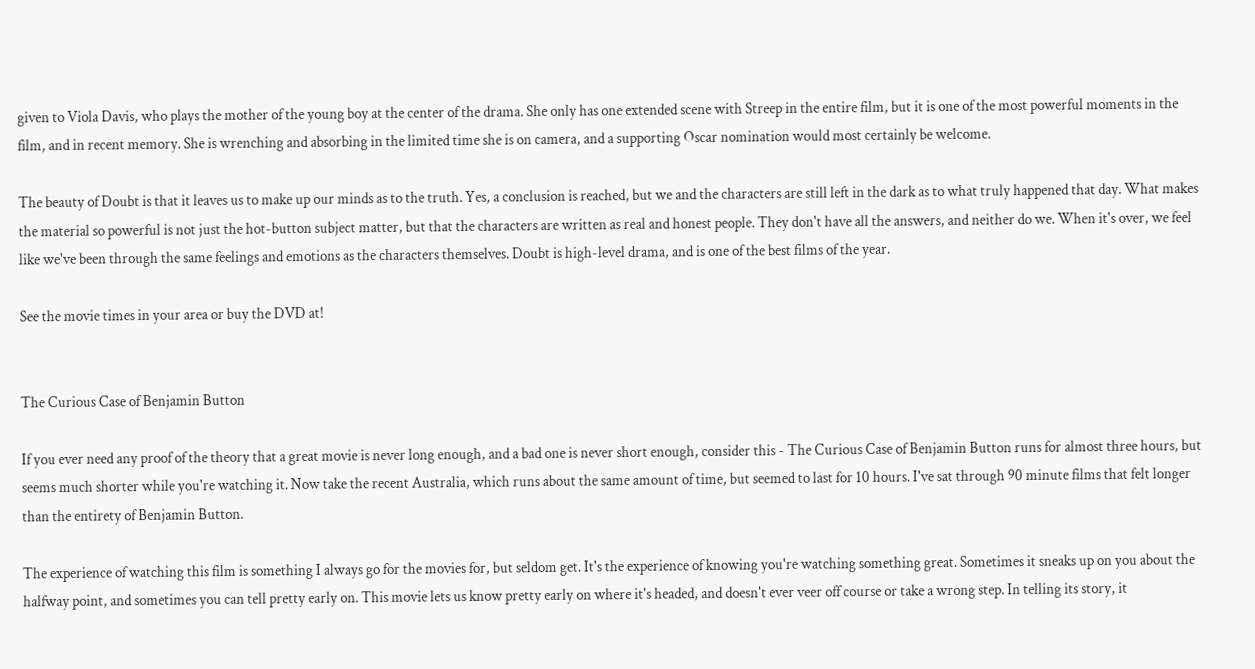given to Viola Davis, who plays the mother of the young boy at the center of the drama. She only has one extended scene with Streep in the entire film, but it is one of the most powerful moments in the film, and in recent memory. She is wrenching and absorbing in the limited time she is on camera, and a supporting Oscar nomination would most certainly be welcome.

The beauty of Doubt is that it leaves us to make up our minds as to the truth. Yes, a conclusion is reached, but we and the characters are still left in the dark as to what truly happened that day. What makes the material so powerful is not just the hot-button subject matter, but that the characters are written as real and honest people. They don't have all the answers, and neither do we. When it's over, we feel like we've been through the same feelings and emotions as the characters themselves. Doubt is high-level drama, and is one of the best films of the year.

See the movie times in your area or buy the DVD at!


The Curious Case of Benjamin Button

If you ever need any proof of the theory that a great movie is never long enough, and a bad one is never short enough, consider this - The Curious Case of Benjamin Button runs for almost three hours, but seems much shorter while you're watching it. Now take the recent Australia, which runs about the same amount of time, but seemed to last for 10 hours. I've sat through 90 minute films that felt longer than the entirety of Benjamin Button.

The experience of watching this film is something I always go for the movies for, but seldom get. It's the experience of knowing you're watching something great. Sometimes it sneaks up on you about the halfway point, and sometimes you can tell pretty early on. This movie lets us know pretty early on where it's headed, and doesn't ever veer off course or take a wrong step. In telling its story, it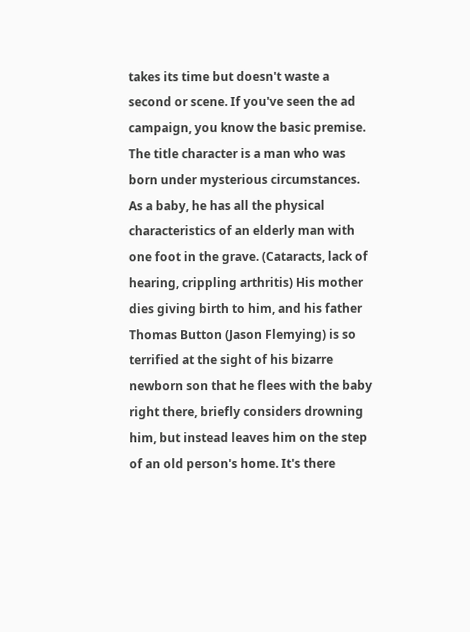takes its time but doesn't waste a second or scene. If you've seen the ad campaign, you know the basic premise. The title character is a man who was born under mysterious circumstances. As a baby, he has all the physical characteristics of an elderly man with one foot in the grave. (Cataracts, lack of hearing, crippling arthritis) His mother dies giving birth to him, and his father Thomas Button (Jason Flemying) is so terrified at the sight of his bizarre newborn son that he flees with the baby right there, briefly considers drowning him, but instead leaves him on the step of an old person's home. It's there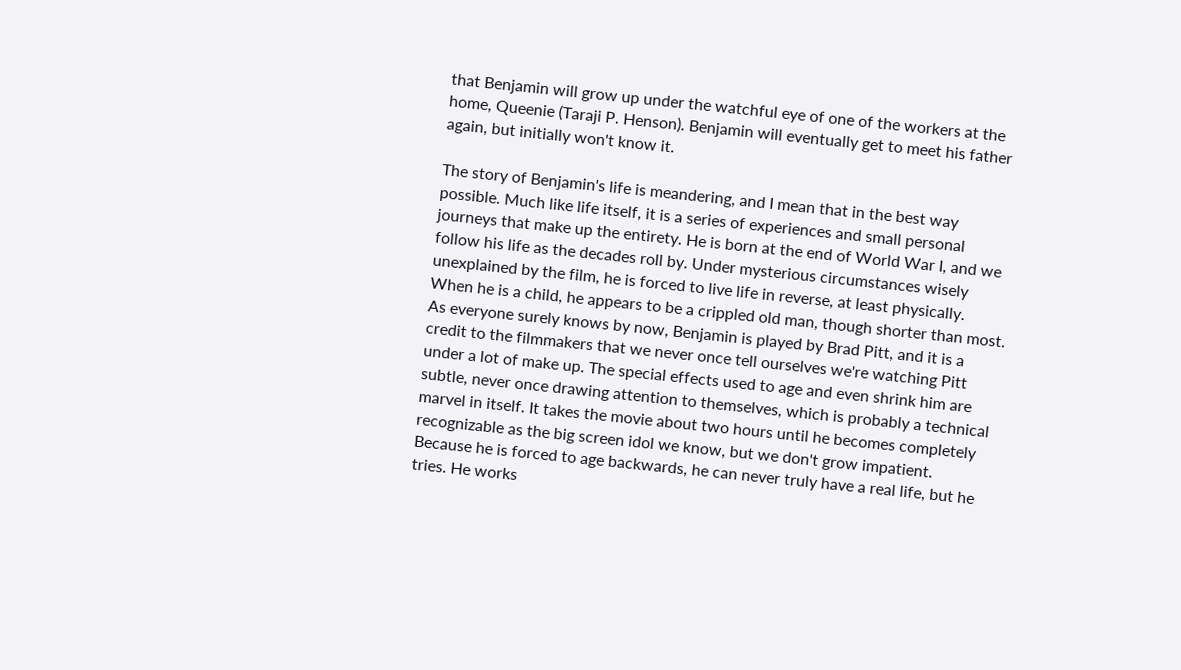that Benjamin will grow up under the watchful eye of one of the workers at the home, Queenie (Taraji P. Henson). Benjamin will eventually get to meet his father again, but initially won't know it.

The story of Benjamin's life is meandering, and I mean that in the best way possible. Much like life itself, it is a series of experiences and small personal journeys that make up the entirety. He is born at the end of World War I, and we follow his life as the decades roll by. Under mysterious circumstances wisely unexplained by the film, he is forced to live life in reverse, at least physically. When he is a child, he appears to be a crippled old man, though shorter than most. As everyone surely knows by now, Benjamin is played by Brad Pitt, and it is a credit to the filmmakers that we never once tell ourselves we're watching Pitt under a lot of make up. The special effects used to age and even shrink him are subtle, never once drawing attention to themselves, which is probably a technical marvel in itself. It takes the movie about two hours until he becomes completely recognizable as the big screen idol we know, but we don't grow impatient. Because he is forced to age backwards, he can never truly have a real life, but he tries. He works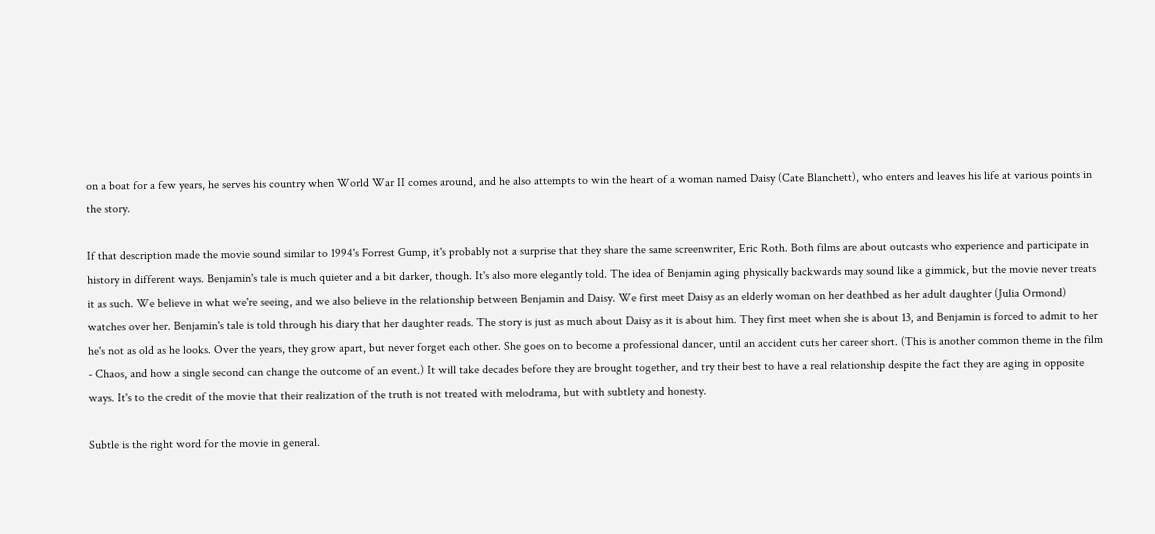on a boat for a few years, he serves his country when World War II comes around, and he also attempts to win the heart of a woman named Daisy (Cate Blanchett), who enters and leaves his life at various points in the story.

If that description made the movie sound similar to 1994's Forrest Gump, it's probably not a surprise that they share the same screenwriter, Eric Roth. Both films are about outcasts who experience and participate in history in different ways. Benjamin's tale is much quieter and a bit darker, though. It's also more elegantly told. The idea of Benjamin aging physically backwards may sound like a gimmick, but the movie never treats it as such. We believe in what we're seeing, and we also believe in the relationship between Benjamin and Daisy. We first meet Daisy as an elderly woman on her deathbed as her adult daughter (Julia Ormond) watches over her. Benjamin's tale is told through his diary that her daughter reads. The story is just as much about Daisy as it is about him. They first meet when she is about 13, and Benjamin is forced to admit to her he's not as old as he looks. Over the years, they grow apart, but never forget each other. She goes on to become a professional dancer, until an accident cuts her career short. (This is another common theme in the film - Chaos, and how a single second can change the outcome of an event.) It will take decades before they are brought together, and try their best to have a real relationship despite the fact they are aging in opposite ways. It's to the credit of the movie that their realization of the truth is not treated with melodrama, but with subtlety and honesty.

Subtle is the right word for the movie in general.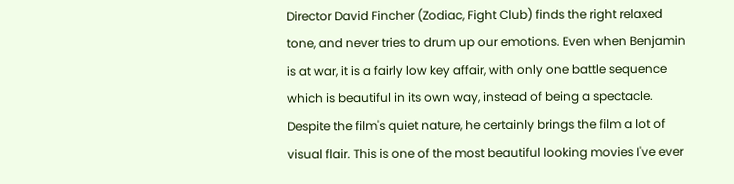Director David Fincher (Zodiac, Fight Club) finds the right relaxed tone, and never tries to drum up our emotions. Even when Benjamin is at war, it is a fairly low key affair, with only one battle sequence which is beautiful in its own way, instead of being a spectacle. Despite the film's quiet nature, he certainly brings the film a lot of visual flair. This is one of the most beautiful looking movies I've ever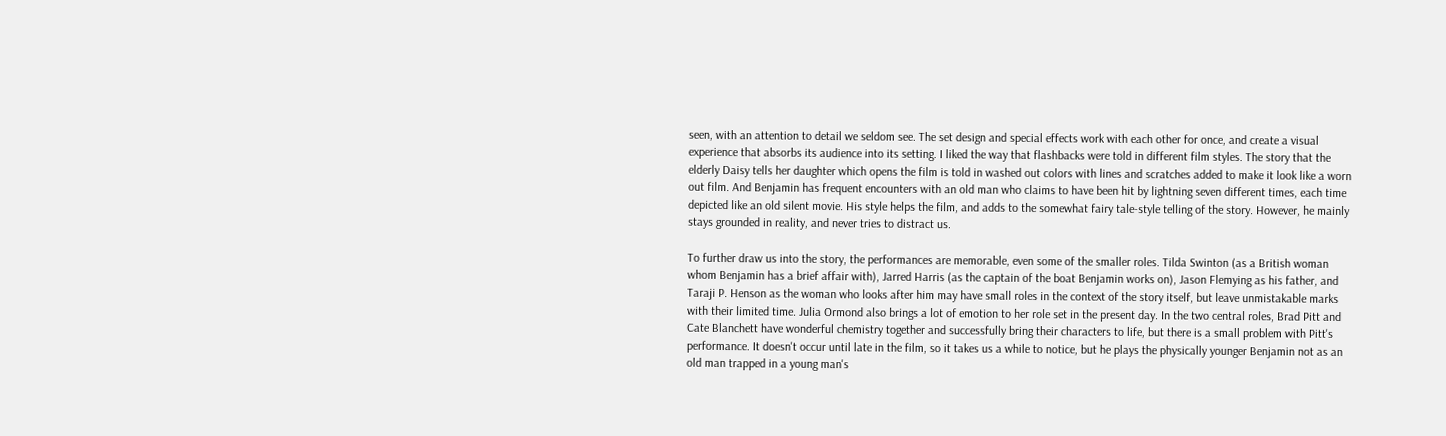seen, with an attention to detail we seldom see. The set design and special effects work with each other for once, and create a visual experience that absorbs its audience into its setting. I liked the way that flashbacks were told in different film styles. The story that the elderly Daisy tells her daughter which opens the film is told in washed out colors with lines and scratches added to make it look like a worn out film. And Benjamin has frequent encounters with an old man who claims to have been hit by lightning seven different times, each time depicted like an old silent movie. His style helps the film, and adds to the somewhat fairy tale-style telling of the story. However, he mainly stays grounded in reality, and never tries to distract us.

To further draw us into the story, the performances are memorable, even some of the smaller roles. Tilda Swinton (as a British woman whom Benjamin has a brief affair with), Jarred Harris (as the captain of the boat Benjamin works on), Jason Flemying as his father, and Taraji P. Henson as the woman who looks after him may have small roles in the context of the story itself, but leave unmistakable marks with their limited time. Julia Ormond also brings a lot of emotion to her role set in the present day. In the two central roles, Brad Pitt and Cate Blanchett have wonderful chemistry together and successfully bring their characters to life, but there is a small problem with Pitt's performance. It doesn't occur until late in the film, so it takes us a while to notice, but he plays the physically younger Benjamin not as an old man trapped in a young man's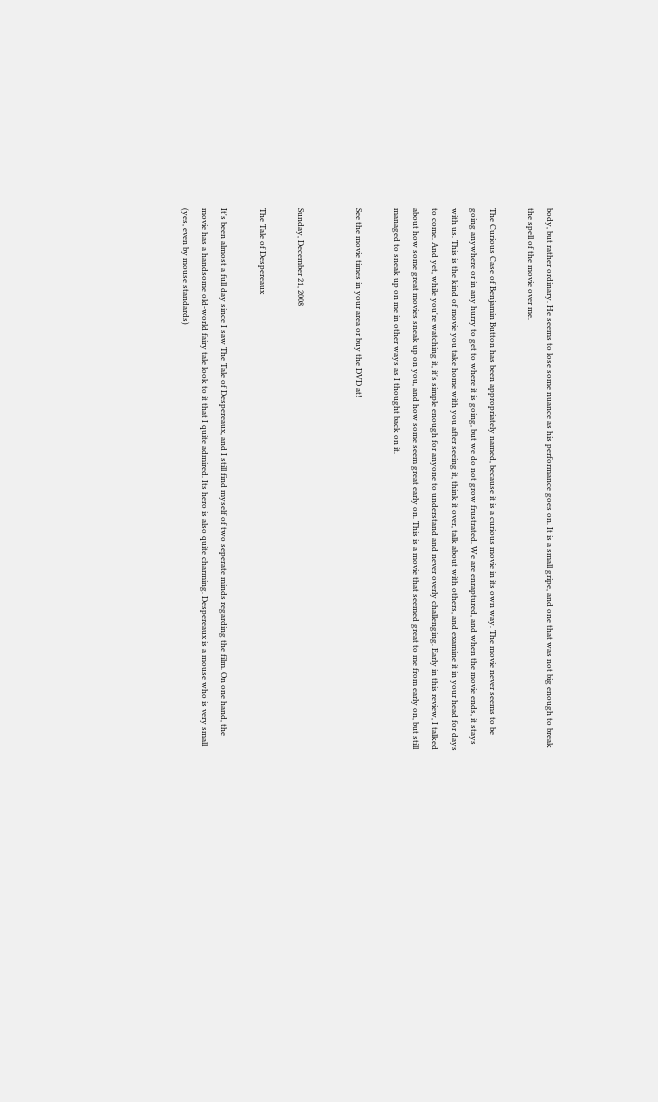body, but rather ordinary. He seems to lose some nuance as his performance goes on. It is a small gripe, and one that was not big enough to break the spell of the movie over me.

The Curious Case of Benjamin Button has been appropriately named, because it is a curious movie in its own way. The movie never seems to be going anywhere or in any hurry to get to where it is going, but we do not grow frustrated. We are enraptured, and when the movie ends, it stays with us. This is the kind of movie you take home with you after seeing it, think it over, talk about with others, and examine it in your head for days to come. And yet, while you're watching it, it's simple enough for anyone to understand and never overly challenging. Early in this review, I talked about how some great movies sneak up on you, and how some seem great early on. This is a movie that seemed great to me from early on, but still managed to sneak up on me in other ways as I thought back on it.

See the movie times in your area or buy the DVD at!


Sunday, December 21, 2008

The Tale of Despereaux

It's been almost a full day since I saw The Tale of Despereaux, and I still find myself of two seperate minds regarding the film. On one hand, the movie has a handsome old-world fairy tale look to it that I quite admired. Its hero is also quite charming. Despereaux is a mouse who is very small (yes, even by mouse standards)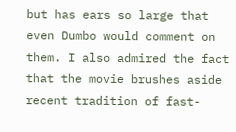but has ears so large that even Dumbo would comment on them. I also admired the fact that the movie brushes aside recent tradition of fast-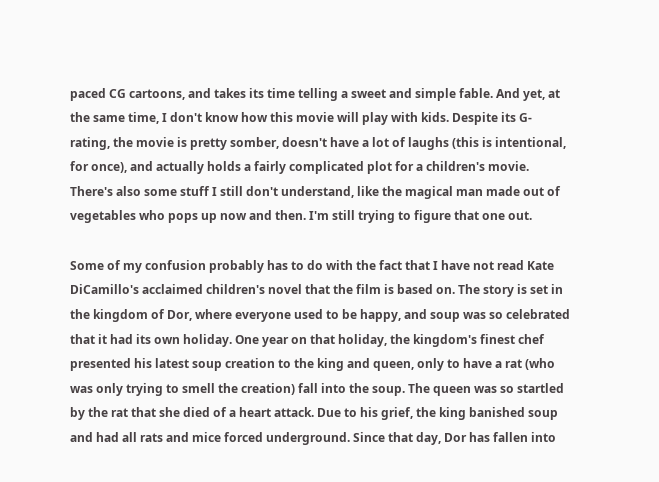paced CG cartoons, and takes its time telling a sweet and simple fable. And yet, at the same time, I don't know how this movie will play with kids. Despite its G-rating, the movie is pretty somber, doesn't have a lot of laughs (this is intentional, for once), and actually holds a fairly complicated plot for a children's movie. There's also some stuff I still don't understand, like the magical man made out of vegetables who pops up now and then. I'm still trying to figure that one out.

Some of my confusion probably has to do with the fact that I have not read Kate DiCamillo's acclaimed children's novel that the film is based on. The story is set in the kingdom of Dor, where everyone used to be happy, and soup was so celebrated that it had its own holiday. One year on that holiday, the kingdom's finest chef presented his latest soup creation to the king and queen, only to have a rat (who was only trying to smell the creation) fall into the soup. The queen was so startled by the rat that she died of a heart attack. Due to his grief, the king banished soup and had all rats and mice forced underground. Since that day, Dor has fallen into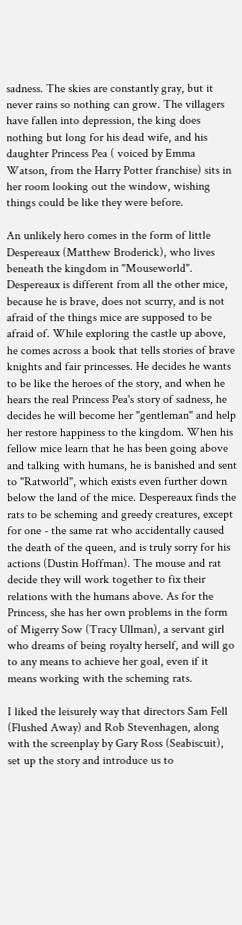sadness. The skies are constantly gray, but it never rains so nothing can grow. The villagers have fallen into depression, the king does nothing but long for his dead wife, and his daughter Princess Pea ( voiced by Emma Watson, from the Harry Potter franchise) sits in her room looking out the window, wishing things could be like they were before.

An unlikely hero comes in the form of little Despereaux (Matthew Broderick), who lives beneath the kingdom in "Mouseworld". Despereaux is different from all the other mice, because he is brave, does not scurry, and is not afraid of the things mice are supposed to be afraid of. While exploring the castle up above, he comes across a book that tells stories of brave knights and fair princesses. He decides he wants to be like the heroes of the story, and when he hears the real Princess Pea's story of sadness, he decides he will become her "gentleman" and help her restore happiness to the kingdom. When his fellow mice learn that he has been going above and talking with humans, he is banished and sent to "Ratworld", which exists even further down below the land of the mice. Despereaux finds the rats to be scheming and greedy creatures, except for one - the same rat who accidentally caused the death of the queen, and is truly sorry for his actions (Dustin Hoffman). The mouse and rat decide they will work together to fix their relations with the humans above. As for the Princess, she has her own problems in the form of Migerry Sow (Tracy Ullman), a servant girl who dreams of being royalty herself, and will go to any means to achieve her goal, even if it means working with the scheming rats.

I liked the leisurely way that directors Sam Fell (Flushed Away) and Rob Stevenhagen, along with the screenplay by Gary Ross (Seabiscuit), set up the story and introduce us to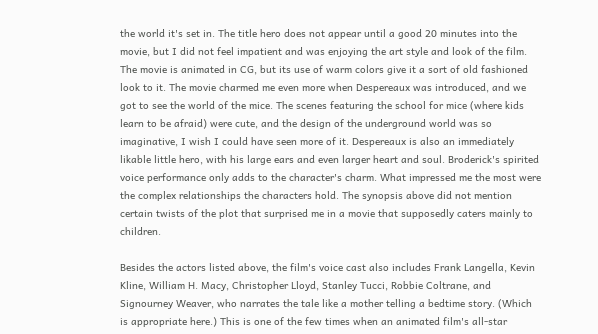the world it's set in. The title hero does not appear until a good 20 minutes into the movie, but I did not feel impatient and was enjoying the art style and look of the film. The movie is animated in CG, but its use of warm colors give it a sort of old fashioned look to it. The movie charmed me even more when Despereaux was introduced, and we got to see the world of the mice. The scenes featuring the school for mice (where kids learn to be afraid) were cute, and the design of the underground world was so imaginative, I wish I could have seen more of it. Despereaux is also an immediately likable little hero, with his large ears and even larger heart and soul. Broderick's spirited voice performance only adds to the character's charm. What impressed me the most were the complex relationships the characters hold. The synopsis above did not mention certain twists of the plot that surprised me in a movie that supposedly caters mainly to children.

Besides the actors listed above, the film's voice cast also includes Frank Langella, Kevin Kline, William H. Macy, Christopher Lloyd, Stanley Tucci, Robbie Coltrane, and Signourney Weaver, who narrates the tale like a mother telling a bedtime story. (Which is appropriate here.) This is one of the few times when an animated film's all-star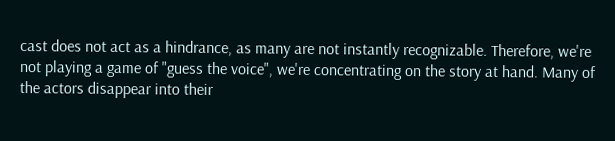cast does not act as a hindrance, as many are not instantly recognizable. Therefore, we're not playing a game of "guess the voice", we're concentrating on the story at hand. Many of the actors disappear into their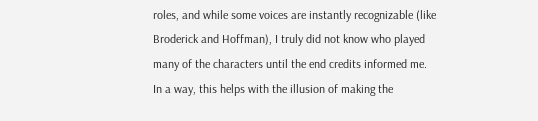roles, and while some voices are instantly recognizable (like Broderick and Hoffman), I truly did not know who played many of the characters until the end credits informed me. In a way, this helps with the illusion of making the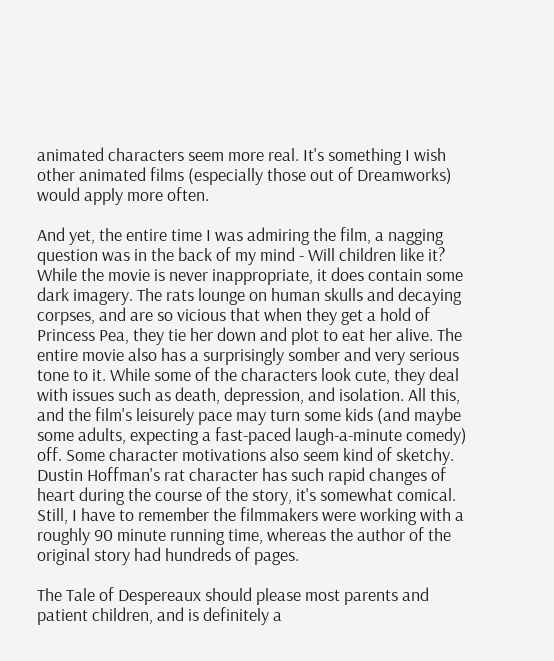animated characters seem more real. It's something I wish other animated films (especially those out of Dreamworks) would apply more often.

And yet, the entire time I was admiring the film, a nagging question was in the back of my mind - Will children like it? While the movie is never inappropriate, it does contain some dark imagery. The rats lounge on human skulls and decaying corpses, and are so vicious that when they get a hold of Princess Pea, they tie her down and plot to eat her alive. The entire movie also has a surprisingly somber and very serious tone to it. While some of the characters look cute, they deal with issues such as death, depression, and isolation. All this, and the film's leisurely pace may turn some kids (and maybe some adults, expecting a fast-paced laugh-a-minute comedy) off. Some character motivations also seem kind of sketchy. Dustin Hoffman's rat character has such rapid changes of heart during the course of the story, it's somewhat comical. Still, I have to remember the filmmakers were working with a roughly 90 minute running time, whereas the author of the original story had hundreds of pages.

The Tale of Despereaux should please most parents and patient children, and is definitely a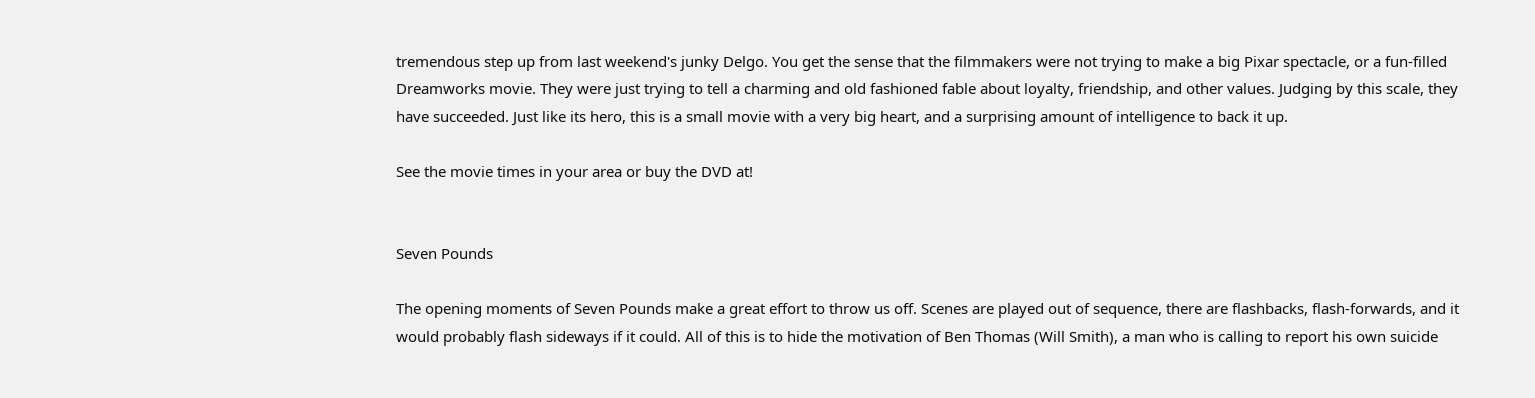tremendous step up from last weekend's junky Delgo. You get the sense that the filmmakers were not trying to make a big Pixar spectacle, or a fun-filled Dreamworks movie. They were just trying to tell a charming and old fashioned fable about loyalty, friendship, and other values. Judging by this scale, they have succeeded. Just like its hero, this is a small movie with a very big heart, and a surprising amount of intelligence to back it up.

See the movie times in your area or buy the DVD at!


Seven Pounds

The opening moments of Seven Pounds make a great effort to throw us off. Scenes are played out of sequence, there are flashbacks, flash-forwards, and it would probably flash sideways if it could. All of this is to hide the motivation of Ben Thomas (Will Smith), a man who is calling to report his own suicide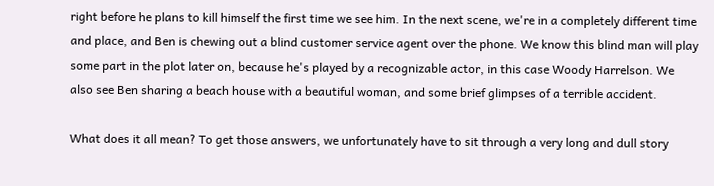right before he plans to kill himself the first time we see him. In the next scene, we're in a completely different time and place, and Ben is chewing out a blind customer service agent over the phone. We know this blind man will play some part in the plot later on, because he's played by a recognizable actor, in this case Woody Harrelson. We also see Ben sharing a beach house with a beautiful woman, and some brief glimpses of a terrible accident.

What does it all mean? To get those answers, we unfortunately have to sit through a very long and dull story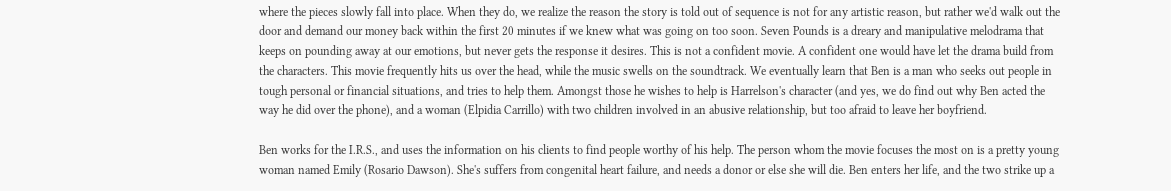where the pieces slowly fall into place. When they do, we realize the reason the story is told out of sequence is not for any artistic reason, but rather we'd walk out the door and demand our money back within the first 20 minutes if we knew what was going on too soon. Seven Pounds is a dreary and manipulative melodrama that keeps on pounding away at our emotions, but never gets the response it desires. This is not a confident movie. A confident one would have let the drama build from the characters. This movie frequently hits us over the head, while the music swells on the soundtrack. We eventually learn that Ben is a man who seeks out people in tough personal or financial situations, and tries to help them. Amongst those he wishes to help is Harrelson's character (and yes, we do find out why Ben acted the way he did over the phone), and a woman (Elpidia Carrillo) with two children involved in an abusive relationship, but too afraid to leave her boyfriend.

Ben works for the I.R.S., and uses the information on his clients to find people worthy of his help. The person whom the movie focuses the most on is a pretty young woman named Emily (Rosario Dawson). She's suffers from congenital heart failure, and needs a donor or else she will die. Ben enters her life, and the two strike up a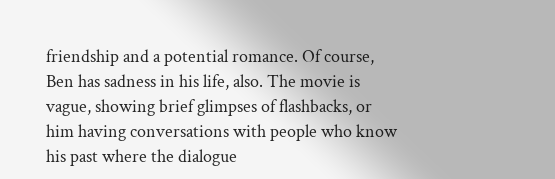friendship and a potential romance. Of course, Ben has sadness in his life, also. The movie is vague, showing brief glimpses of flashbacks, or him having conversations with people who know his past where the dialogue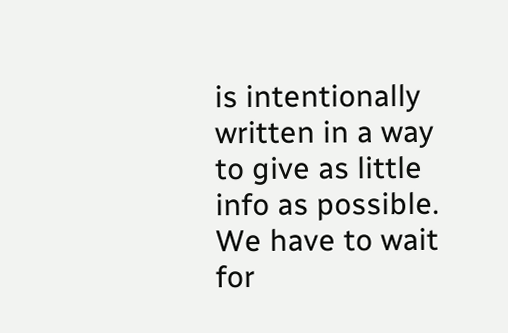is intentionally written in a way to give as little info as possible. We have to wait for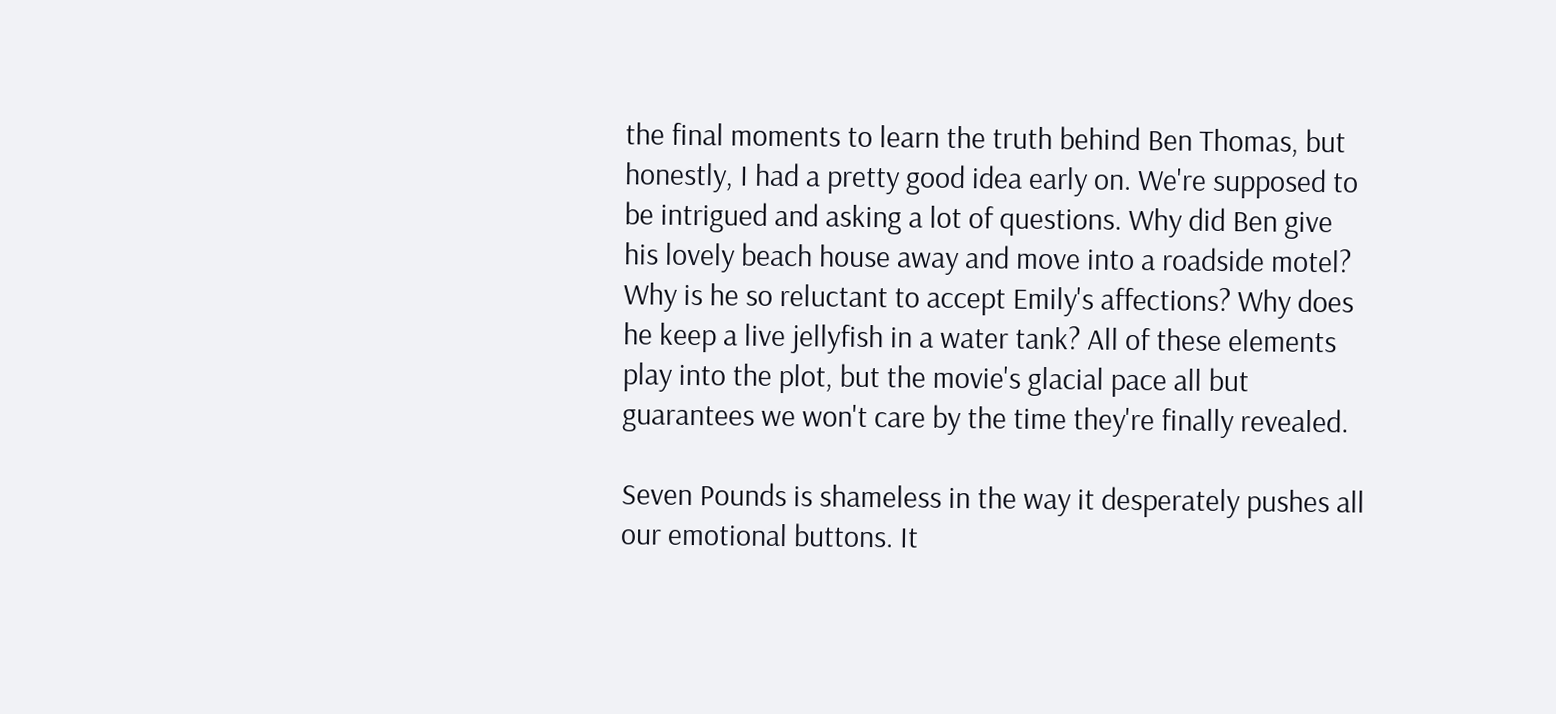the final moments to learn the truth behind Ben Thomas, but honestly, I had a pretty good idea early on. We're supposed to be intrigued and asking a lot of questions. Why did Ben give his lovely beach house away and move into a roadside motel? Why is he so reluctant to accept Emily's affections? Why does he keep a live jellyfish in a water tank? All of these elements play into the plot, but the movie's glacial pace all but guarantees we won't care by the time they're finally revealed.

Seven Pounds is shameless in the way it desperately pushes all our emotional buttons. It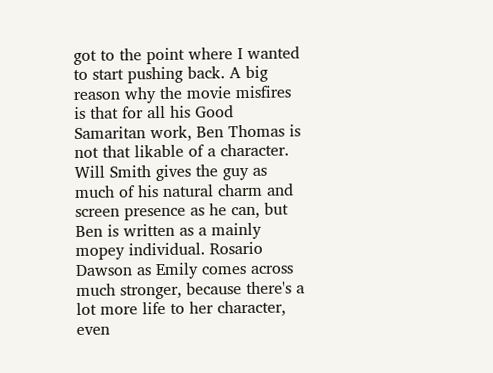got to the point where I wanted to start pushing back. A big reason why the movie misfires is that for all his Good Samaritan work, Ben Thomas is not that likable of a character. Will Smith gives the guy as much of his natural charm and screen presence as he can, but Ben is written as a mainly mopey individual. Rosario Dawson as Emily comes across much stronger, because there's a lot more life to her character, even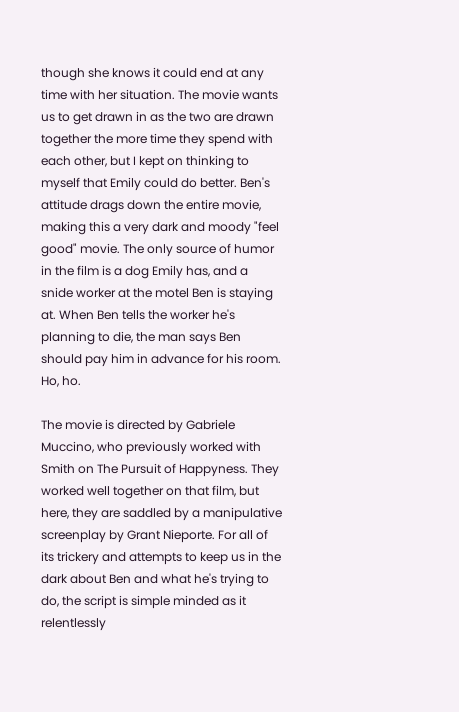though she knows it could end at any time with her situation. The movie wants us to get drawn in as the two are drawn together the more time they spend with each other, but I kept on thinking to myself that Emily could do better. Ben's attitude drags down the entire movie, making this a very dark and moody "feel good" movie. The only source of humor in the film is a dog Emily has, and a snide worker at the motel Ben is staying at. When Ben tells the worker he's planning to die, the man says Ben should pay him in advance for his room. Ho, ho.

The movie is directed by Gabriele Muccino, who previously worked with Smith on The Pursuit of Happyness. They worked well together on that film, but here, they are saddled by a manipulative screenplay by Grant Nieporte. For all of its trickery and attempts to keep us in the dark about Ben and what he's trying to do, the script is simple minded as it relentlessly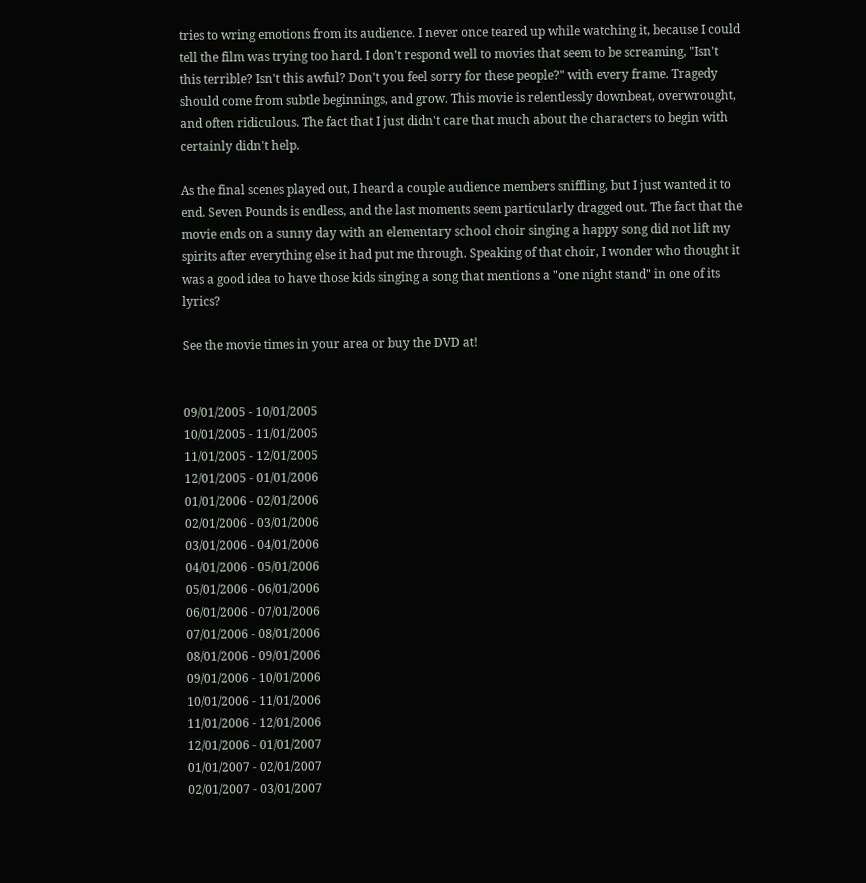tries to wring emotions from its audience. I never once teared up while watching it, because I could tell the film was trying too hard. I don't respond well to movies that seem to be screaming, "Isn't this terrible? Isn't this awful? Don't you feel sorry for these people?" with every frame. Tragedy should come from subtle beginnings, and grow. This movie is relentlessly downbeat, overwrought, and often ridiculous. The fact that I just didn't care that much about the characters to begin with certainly didn't help.

As the final scenes played out, I heard a couple audience members sniffling, but I just wanted it to end. Seven Pounds is endless, and the last moments seem particularly dragged out. The fact that the movie ends on a sunny day with an elementary school choir singing a happy song did not lift my spirits after everything else it had put me through. Speaking of that choir, I wonder who thought it was a good idea to have those kids singing a song that mentions a "one night stand" in one of its lyrics?

See the movie times in your area or buy the DVD at!


09/01/2005 - 10/01/2005
10/01/2005 - 11/01/2005
11/01/2005 - 12/01/2005
12/01/2005 - 01/01/2006
01/01/2006 - 02/01/2006
02/01/2006 - 03/01/2006
03/01/2006 - 04/01/2006
04/01/2006 - 05/01/2006
05/01/2006 - 06/01/2006
06/01/2006 - 07/01/2006
07/01/2006 - 08/01/2006
08/01/2006 - 09/01/2006
09/01/2006 - 10/01/2006
10/01/2006 - 11/01/2006
11/01/2006 - 12/01/2006
12/01/2006 - 01/01/2007
01/01/2007 - 02/01/2007
02/01/2007 - 03/01/2007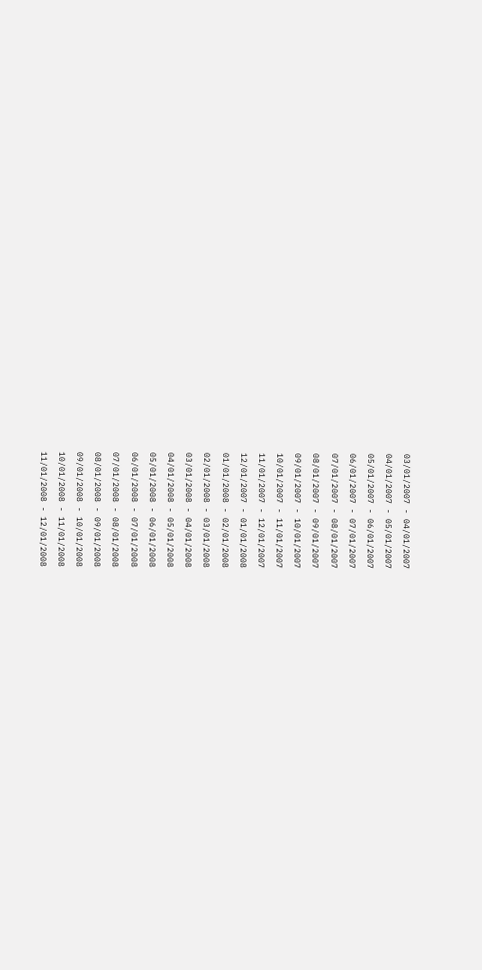03/01/2007 - 04/01/2007
04/01/2007 - 05/01/2007
05/01/2007 - 06/01/2007
06/01/2007 - 07/01/2007
07/01/2007 - 08/01/2007
08/01/2007 - 09/01/2007
09/01/2007 - 10/01/2007
10/01/2007 - 11/01/2007
11/01/2007 - 12/01/2007
12/01/2007 - 01/01/2008
01/01/2008 - 02/01/2008
02/01/2008 - 03/01/2008
03/01/2008 - 04/01/2008
04/01/2008 - 05/01/2008
05/01/2008 - 06/01/2008
06/01/2008 - 07/01/2008
07/01/2008 - 08/01/2008
08/01/2008 - 09/01/2008
09/01/2008 - 10/01/2008
10/01/2008 - 11/01/2008
11/01/2008 - 12/01/2008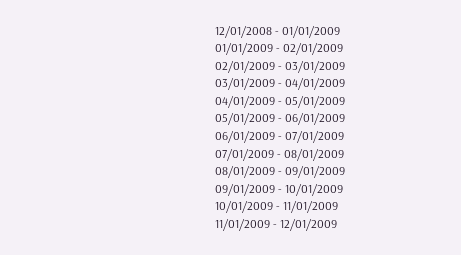12/01/2008 - 01/01/2009
01/01/2009 - 02/01/2009
02/01/2009 - 03/01/2009
03/01/2009 - 04/01/2009
04/01/2009 - 05/01/2009
05/01/2009 - 06/01/2009
06/01/2009 - 07/01/2009
07/01/2009 - 08/01/2009
08/01/2009 - 09/01/2009
09/01/2009 - 10/01/2009
10/01/2009 - 11/01/2009
11/01/2009 - 12/01/2009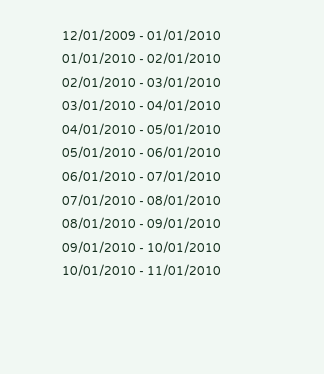12/01/2009 - 01/01/2010
01/01/2010 - 02/01/2010
02/01/2010 - 03/01/2010
03/01/2010 - 04/01/2010
04/01/2010 - 05/01/2010
05/01/2010 - 06/01/2010
06/01/2010 - 07/01/2010
07/01/2010 - 08/01/2010
08/01/2010 - 09/01/2010
09/01/2010 - 10/01/2010
10/01/2010 - 11/01/2010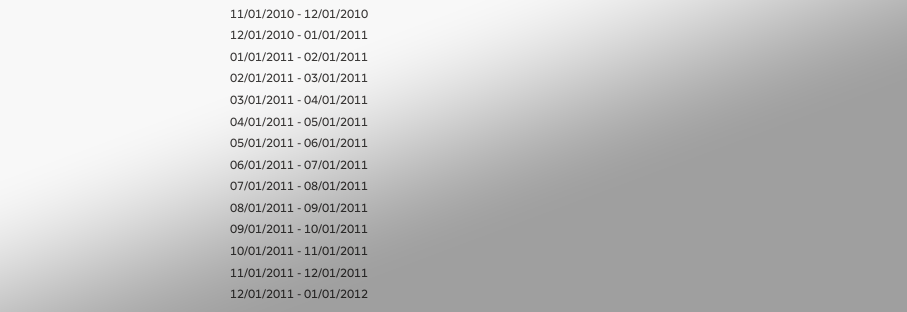11/01/2010 - 12/01/2010
12/01/2010 - 01/01/2011
01/01/2011 - 02/01/2011
02/01/2011 - 03/01/2011
03/01/2011 - 04/01/2011
04/01/2011 - 05/01/2011
05/01/2011 - 06/01/2011
06/01/2011 - 07/01/2011
07/01/2011 - 08/01/2011
08/01/2011 - 09/01/2011
09/01/2011 - 10/01/2011
10/01/2011 - 11/01/2011
11/01/2011 - 12/01/2011
12/01/2011 - 01/01/2012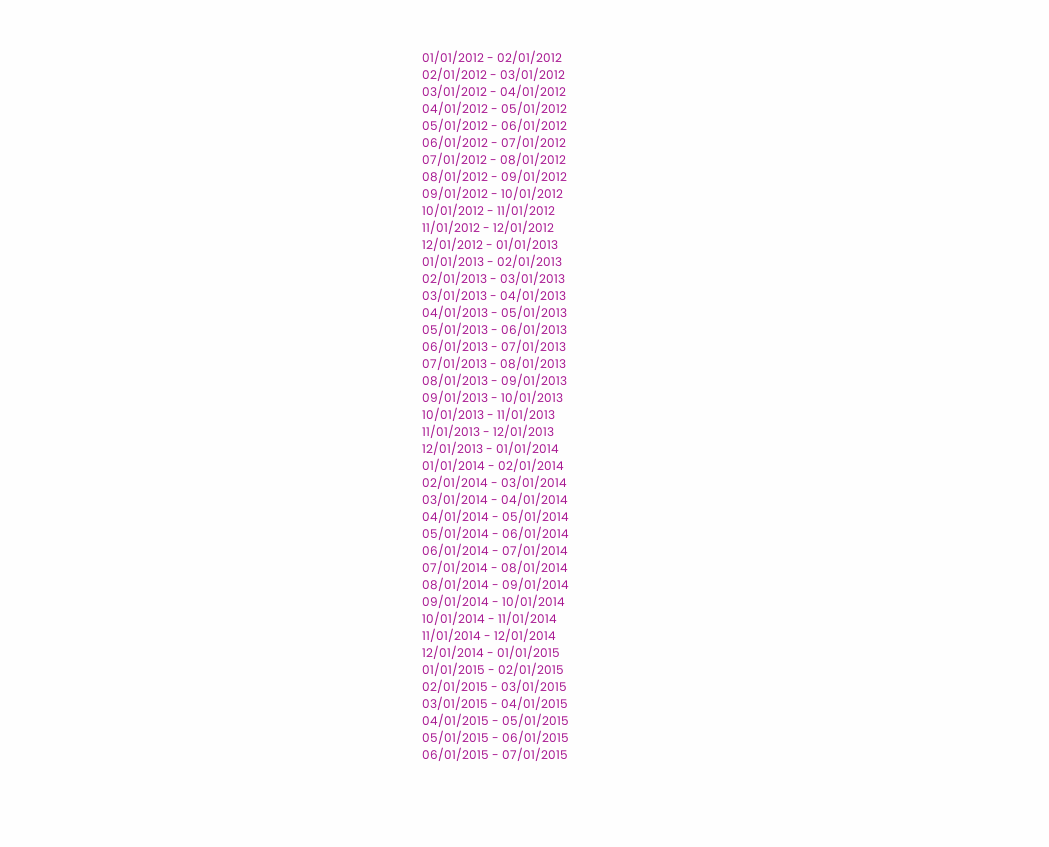01/01/2012 - 02/01/2012
02/01/2012 - 03/01/2012
03/01/2012 - 04/01/2012
04/01/2012 - 05/01/2012
05/01/2012 - 06/01/2012
06/01/2012 - 07/01/2012
07/01/2012 - 08/01/2012
08/01/2012 - 09/01/2012
09/01/2012 - 10/01/2012
10/01/2012 - 11/01/2012
11/01/2012 - 12/01/2012
12/01/2012 - 01/01/2013
01/01/2013 - 02/01/2013
02/01/2013 - 03/01/2013
03/01/2013 - 04/01/2013
04/01/2013 - 05/01/2013
05/01/2013 - 06/01/2013
06/01/2013 - 07/01/2013
07/01/2013 - 08/01/2013
08/01/2013 - 09/01/2013
09/01/2013 - 10/01/2013
10/01/2013 - 11/01/2013
11/01/2013 - 12/01/2013
12/01/2013 - 01/01/2014
01/01/2014 - 02/01/2014
02/01/2014 - 03/01/2014
03/01/2014 - 04/01/2014
04/01/2014 - 05/01/2014
05/01/2014 - 06/01/2014
06/01/2014 - 07/01/2014
07/01/2014 - 08/01/2014
08/01/2014 - 09/01/2014
09/01/2014 - 10/01/2014
10/01/2014 - 11/01/2014
11/01/2014 - 12/01/2014
12/01/2014 - 01/01/2015
01/01/2015 - 02/01/2015
02/01/2015 - 03/01/2015
03/01/2015 - 04/01/2015
04/01/2015 - 05/01/2015
05/01/2015 - 06/01/2015
06/01/2015 - 07/01/2015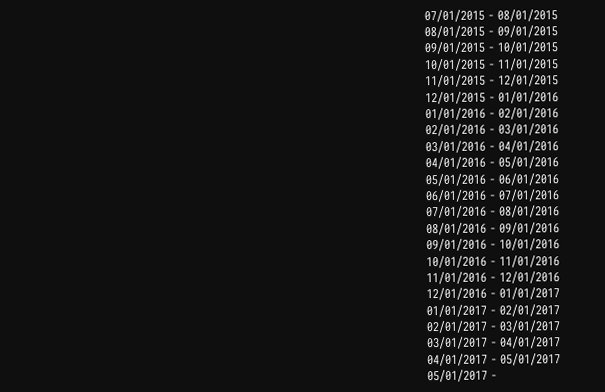07/01/2015 - 08/01/2015
08/01/2015 - 09/01/2015
09/01/2015 - 10/01/2015
10/01/2015 - 11/01/2015
11/01/2015 - 12/01/2015
12/01/2015 - 01/01/2016
01/01/2016 - 02/01/2016
02/01/2016 - 03/01/2016
03/01/2016 - 04/01/2016
04/01/2016 - 05/01/2016
05/01/2016 - 06/01/2016
06/01/2016 - 07/01/2016
07/01/2016 - 08/01/2016
08/01/2016 - 09/01/2016
09/01/2016 - 10/01/2016
10/01/2016 - 11/01/2016
11/01/2016 - 12/01/2016
12/01/2016 - 01/01/2017
01/01/2017 - 02/01/2017
02/01/2017 - 03/01/2017
03/01/2017 - 04/01/2017
04/01/2017 - 05/01/2017
05/01/2017 -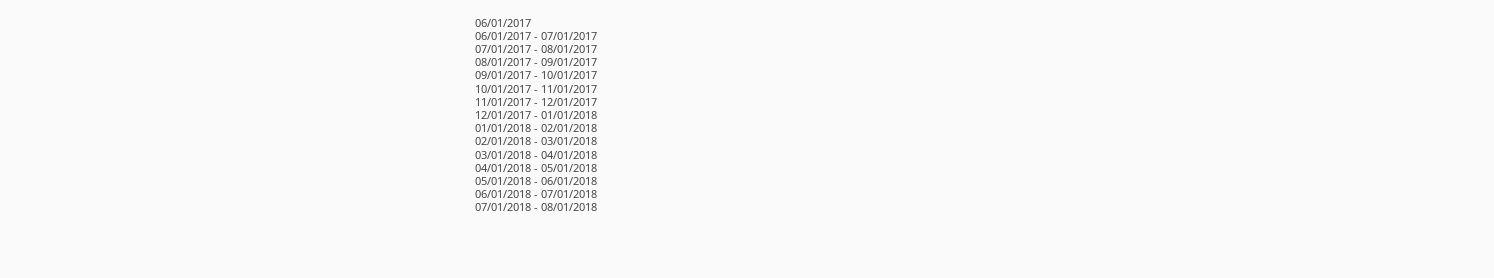06/01/2017
06/01/2017 - 07/01/2017
07/01/2017 - 08/01/2017
08/01/2017 - 09/01/2017
09/01/2017 - 10/01/2017
10/01/2017 - 11/01/2017
11/01/2017 - 12/01/2017
12/01/2017 - 01/01/2018
01/01/2018 - 02/01/2018
02/01/2018 - 03/01/2018
03/01/2018 - 04/01/2018
04/01/2018 - 05/01/2018
05/01/2018 - 06/01/2018
06/01/2018 - 07/01/2018
07/01/2018 - 08/01/2018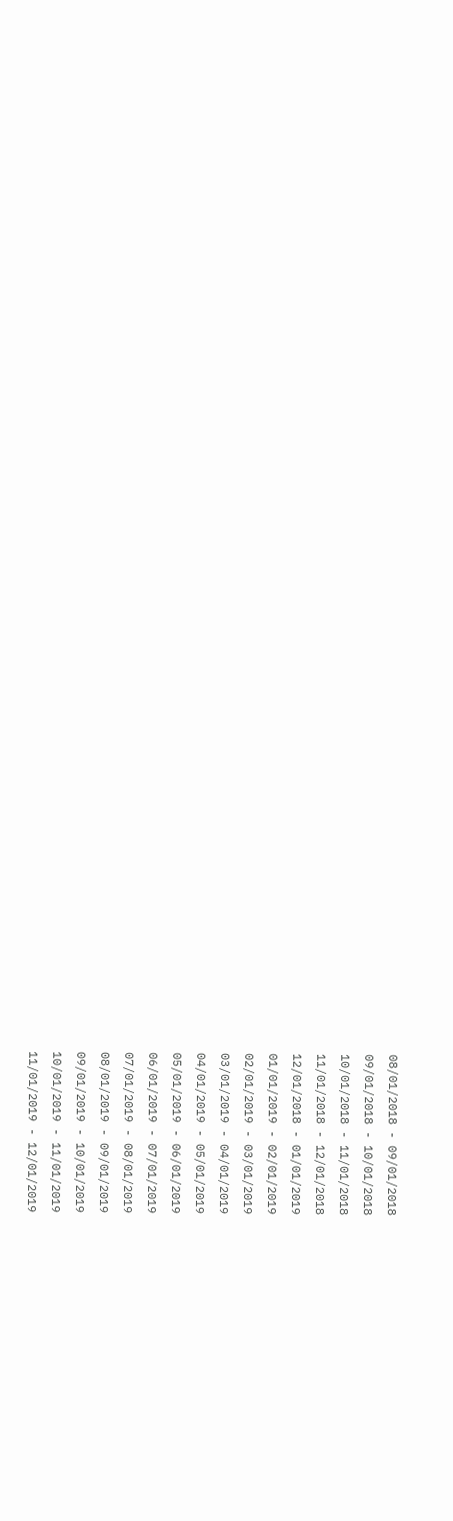08/01/2018 - 09/01/2018
09/01/2018 - 10/01/2018
10/01/2018 - 11/01/2018
11/01/2018 - 12/01/2018
12/01/2018 - 01/01/2019
01/01/2019 - 02/01/2019
02/01/2019 - 03/01/2019
03/01/2019 - 04/01/2019
04/01/2019 - 05/01/2019
05/01/2019 - 06/01/2019
06/01/2019 - 07/01/2019
07/01/2019 - 08/01/2019
08/01/2019 - 09/01/2019
09/01/2019 - 10/01/2019
10/01/2019 - 11/01/2019
11/01/2019 - 12/01/2019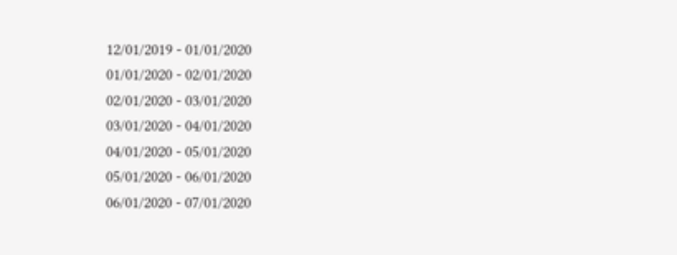12/01/2019 - 01/01/2020
01/01/2020 - 02/01/2020
02/01/2020 - 03/01/2020
03/01/2020 - 04/01/2020
04/01/2020 - 05/01/2020
05/01/2020 - 06/01/2020
06/01/2020 - 07/01/2020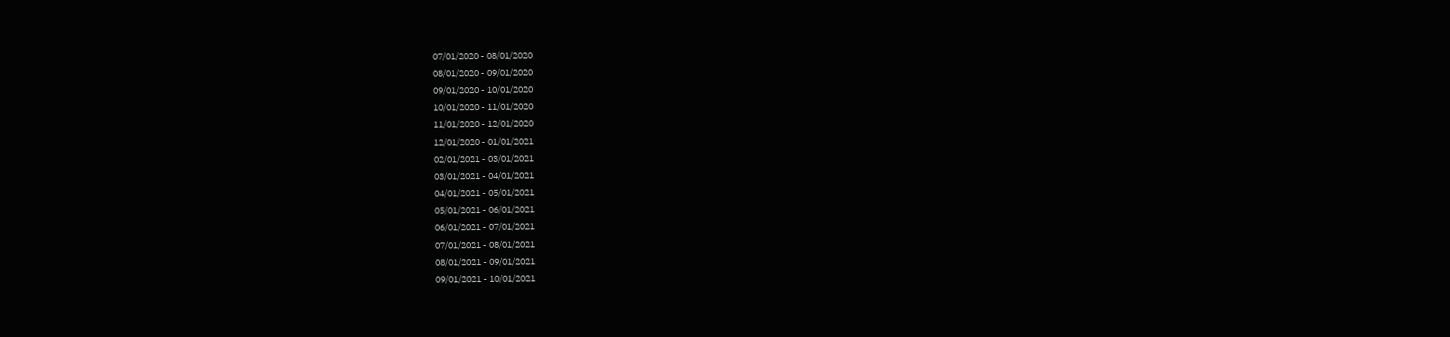07/01/2020 - 08/01/2020
08/01/2020 - 09/01/2020
09/01/2020 - 10/01/2020
10/01/2020 - 11/01/2020
11/01/2020 - 12/01/2020
12/01/2020 - 01/01/2021
02/01/2021 - 03/01/2021
03/01/2021 - 04/01/2021
04/01/2021 - 05/01/2021
05/01/2021 - 06/01/2021
06/01/2021 - 07/01/2021
07/01/2021 - 08/01/2021
08/01/2021 - 09/01/2021
09/01/2021 - 10/01/2021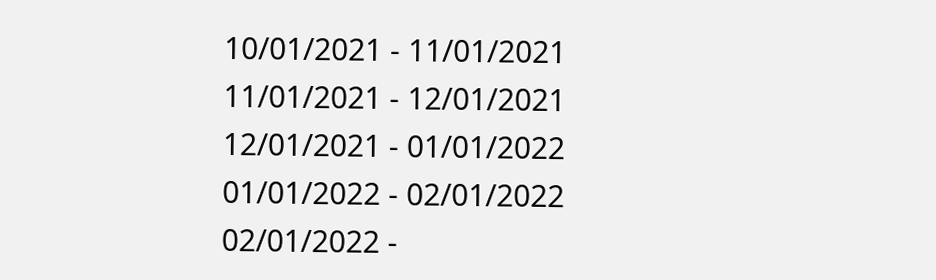10/01/2021 - 11/01/2021
11/01/2021 - 12/01/2021
12/01/2021 - 01/01/2022
01/01/2022 - 02/01/2022
02/01/2022 -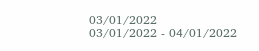03/01/2022
03/01/2022 - 04/01/2022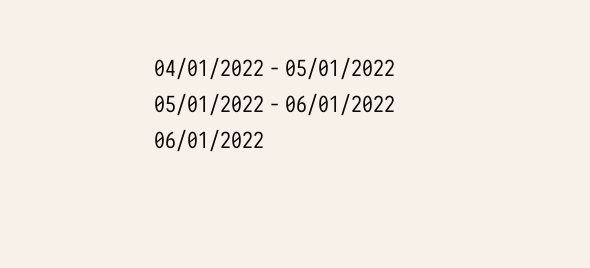04/01/2022 - 05/01/2022
05/01/2022 - 06/01/2022
06/01/2022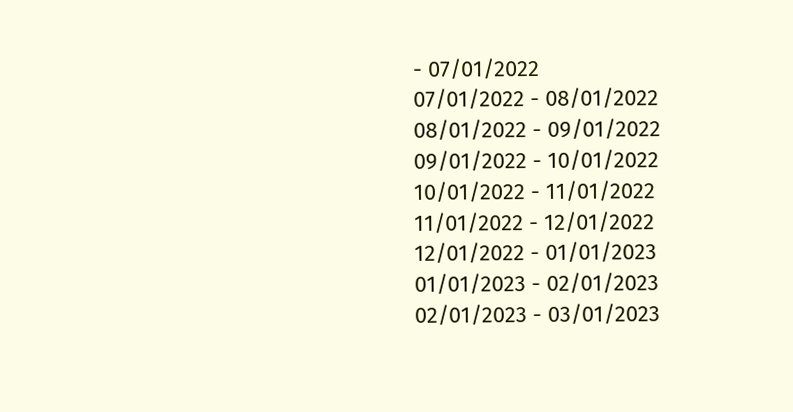- 07/01/2022
07/01/2022 - 08/01/2022
08/01/2022 - 09/01/2022
09/01/2022 - 10/01/2022
10/01/2022 - 11/01/2022
11/01/2022 - 12/01/2022
12/01/2022 - 01/01/2023
01/01/2023 - 02/01/2023
02/01/2023 - 03/01/2023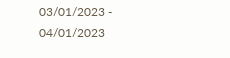03/01/2023 - 04/01/2023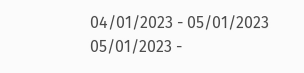04/01/2023 - 05/01/2023
05/01/2023 -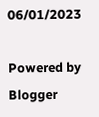06/01/2023

Powered by Blogger